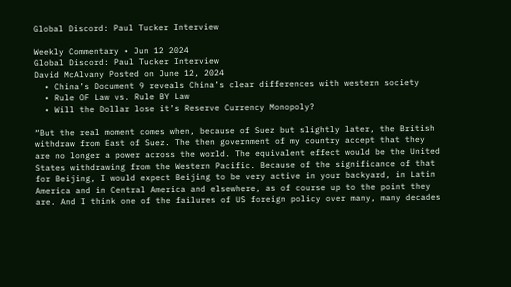Global Discord: Paul Tucker Interview

Weekly Commentary • Jun 12 2024
Global Discord: Paul Tucker Interview
David McAlvany Posted on June 12, 2024
  • China’s Document 9 reveals China’s clear differences with western society
  • Rule OF Law vs. Rule BY Law
  • Will the Dollar lose it’s Reserve Currency Monopoly?

“But the real moment comes when, because of Suez but slightly later, the British withdraw from East of Suez. The then government of my country accept that they are no longer a power across the world. The equivalent effect would be the United States withdrawing from the Western Pacific. Because of the significance of that for Beijing, I would expect Beijing to be very active in your backyard, in Latin America and in Central America and elsewhere, as of course up to the point they are. And I think one of the failures of US foreign policy over many, many decades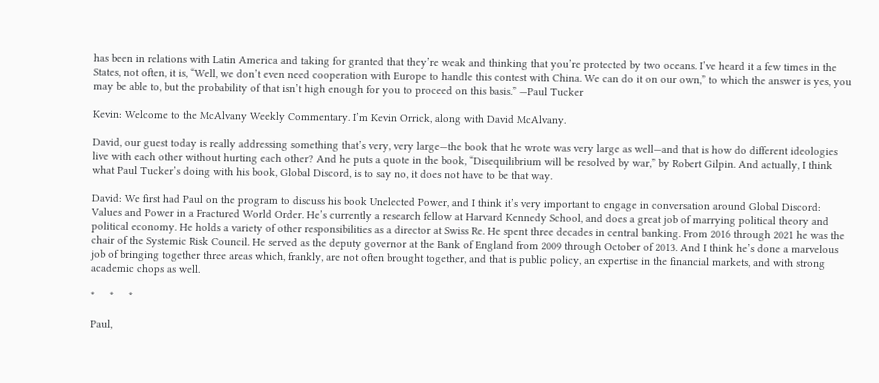has been in relations with Latin America and taking for granted that they’re weak and thinking that you’re protected by two oceans. I’ve heard it a few times in the States, not often, it is, “Well, we don’t even need cooperation with Europe to handle this contest with China. We can do it on our own,” to which the answer is yes, you may be able to, but the probability of that isn’t high enough for you to proceed on this basis.” —Paul Tucker

Kevin: Welcome to the McAlvany Weekly Commentary. I’m Kevin Orrick, along with David McAlvany.

David, our guest today is really addressing something that’s very, very large—the book that he wrote was very large as well—and that is how do different ideologies live with each other without hurting each other? And he puts a quote in the book, “Disequilibrium will be resolved by war,” by Robert Gilpin. And actually, I think what Paul Tucker’s doing with his book, Global Discord, is to say no, it does not have to be that way.

David: We first had Paul on the program to discuss his book Unelected Power, and I think it’s very important to engage in conversation around Global Discord: Values and Power in a Fractured World Order. He’s currently a research fellow at Harvard Kennedy School, and does a great job of marrying political theory and political economy. He holds a variety of other responsibilities as a director at Swiss Re. He spent three decades in central banking. From 2016 through 2021 he was the chair of the Systemic Risk Council. He served as the deputy governor at the Bank of England from 2009 through October of 2013. And I think he’s done a marvelous job of bringing together three areas which, frankly, are not often brought together, and that is public policy, an expertise in the financial markets, and with strong academic chops as well.

*     *     *

Paul,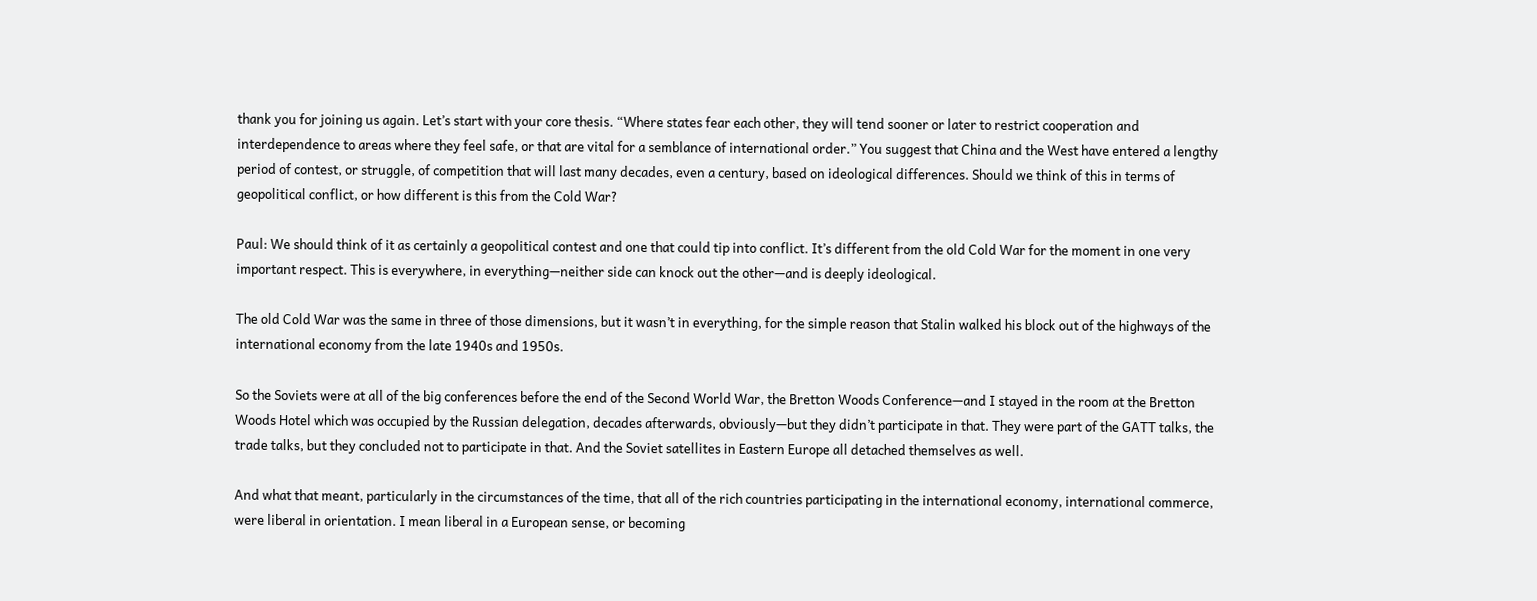thank you for joining us again. Let’s start with your core thesis. “Where states fear each other, they will tend sooner or later to restrict cooperation and interdependence to areas where they feel safe, or that are vital for a semblance of international order.” You suggest that China and the West have entered a lengthy period of contest, or struggle, of competition that will last many decades, even a century, based on ideological differences. Should we think of this in terms of geopolitical conflict, or how different is this from the Cold War?

Paul: We should think of it as certainly a geopolitical contest and one that could tip into conflict. It’s different from the old Cold War for the moment in one very important respect. This is everywhere, in everything—neither side can knock out the other—and is deeply ideological.

The old Cold War was the same in three of those dimensions, but it wasn’t in everything, for the simple reason that Stalin walked his block out of the highways of the international economy from the late 1940s and 1950s.

So the Soviets were at all of the big conferences before the end of the Second World War, the Bretton Woods Conference—and I stayed in the room at the Bretton Woods Hotel which was occupied by the Russian delegation, decades afterwards, obviously—but they didn’t participate in that. They were part of the GATT talks, the trade talks, but they concluded not to participate in that. And the Soviet satellites in Eastern Europe all detached themselves as well.

And what that meant, particularly in the circumstances of the time, that all of the rich countries participating in the international economy, international commerce, were liberal in orientation. I mean liberal in a European sense, or becoming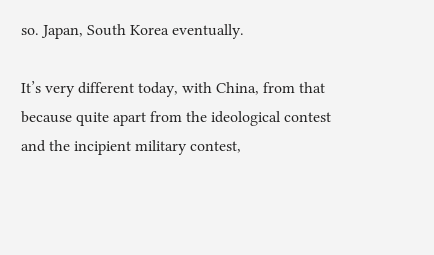so. Japan, South Korea eventually.

It’s very different today, with China, from that because quite apart from the ideological contest and the incipient military contest,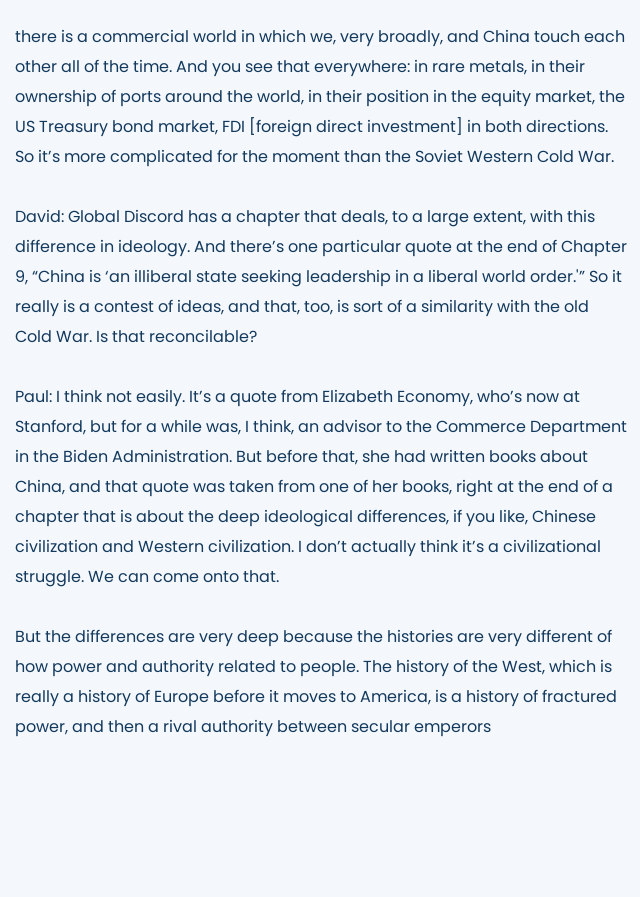there is a commercial world in which we, very broadly, and China touch each other all of the time. And you see that everywhere: in rare metals, in their ownership of ports around the world, in their position in the equity market, the US Treasury bond market, FDI [foreign direct investment] in both directions. So it’s more complicated for the moment than the Soviet Western Cold War.

David: Global Discord has a chapter that deals, to a large extent, with this difference in ideology. And there’s one particular quote at the end of Chapter 9, “China is ‘an illiberal state seeking leadership in a liberal world order.'” So it really is a contest of ideas, and that, too, is sort of a similarity with the old Cold War. Is that reconcilable?

Paul: I think not easily. It’s a quote from Elizabeth Economy, who’s now at Stanford, but for a while was, I think, an advisor to the Commerce Department in the Biden Administration. But before that, she had written books about China, and that quote was taken from one of her books, right at the end of a chapter that is about the deep ideological differences, if you like, Chinese civilization and Western civilization. I don’t actually think it’s a civilizational struggle. We can come onto that.

But the differences are very deep because the histories are very different of how power and authority related to people. The history of the West, which is really a history of Europe before it moves to America, is a history of fractured power, and then a rival authority between secular emperors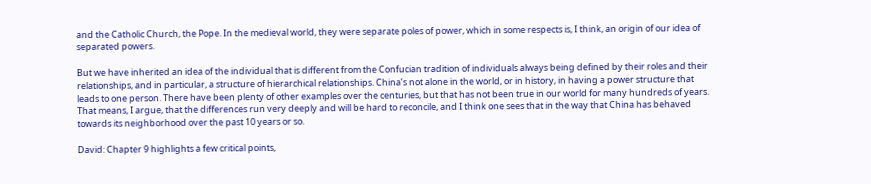and the Catholic Church, the Pope. In the medieval world, they were separate poles of power, which in some respects is, I think, an origin of our idea of separated powers.

But we have inherited an idea of the individual that is different from the Confucian tradition of individuals always being defined by their roles and their relationships, and in particular, a structure of hierarchical relationships. China’s not alone in the world, or in history, in having a power structure that leads to one person. There have been plenty of other examples over the centuries, but that has not been true in our world for many hundreds of years. That means, I argue, that the differences run very deeply and will be hard to reconcile, and I think one sees that in the way that China has behaved towards its neighborhood over the past 10 years or so.

David: Chapter 9 highlights a few critical points,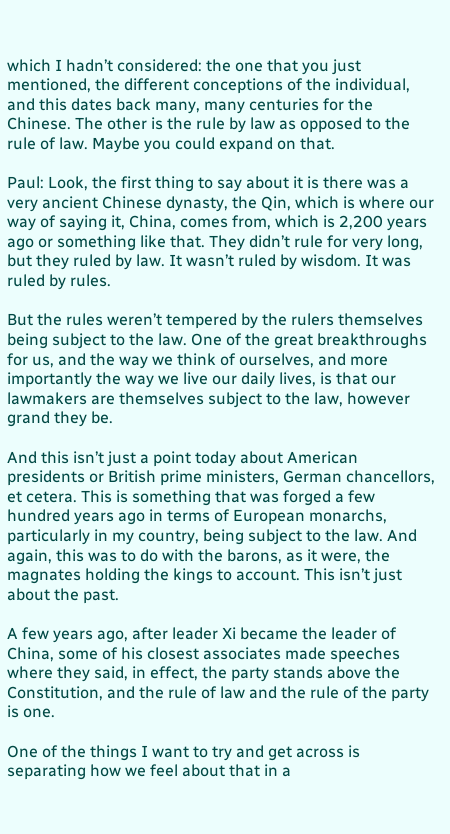which I hadn’t considered: the one that you just mentioned, the different conceptions of the individual, and this dates back many, many centuries for the Chinese. The other is the rule by law as opposed to the rule of law. Maybe you could expand on that.

Paul: Look, the first thing to say about it is there was a very ancient Chinese dynasty, the Qin, which is where our way of saying it, China, comes from, which is 2,200 years ago or something like that. They didn’t rule for very long, but they ruled by law. It wasn’t ruled by wisdom. It was ruled by rules.

But the rules weren’t tempered by the rulers themselves being subject to the law. One of the great breakthroughs for us, and the way we think of ourselves, and more importantly the way we live our daily lives, is that our lawmakers are themselves subject to the law, however grand they be.

And this isn’t just a point today about American presidents or British prime ministers, German chancellors, et cetera. This is something that was forged a few hundred years ago in terms of European monarchs, particularly in my country, being subject to the law. And again, this was to do with the barons, as it were, the magnates holding the kings to account. This isn’t just about the past.

A few years ago, after leader Xi became the leader of China, some of his closest associates made speeches where they said, in effect, the party stands above the Constitution, and the rule of law and the rule of the party is one.

One of the things I want to try and get across is separating how we feel about that in a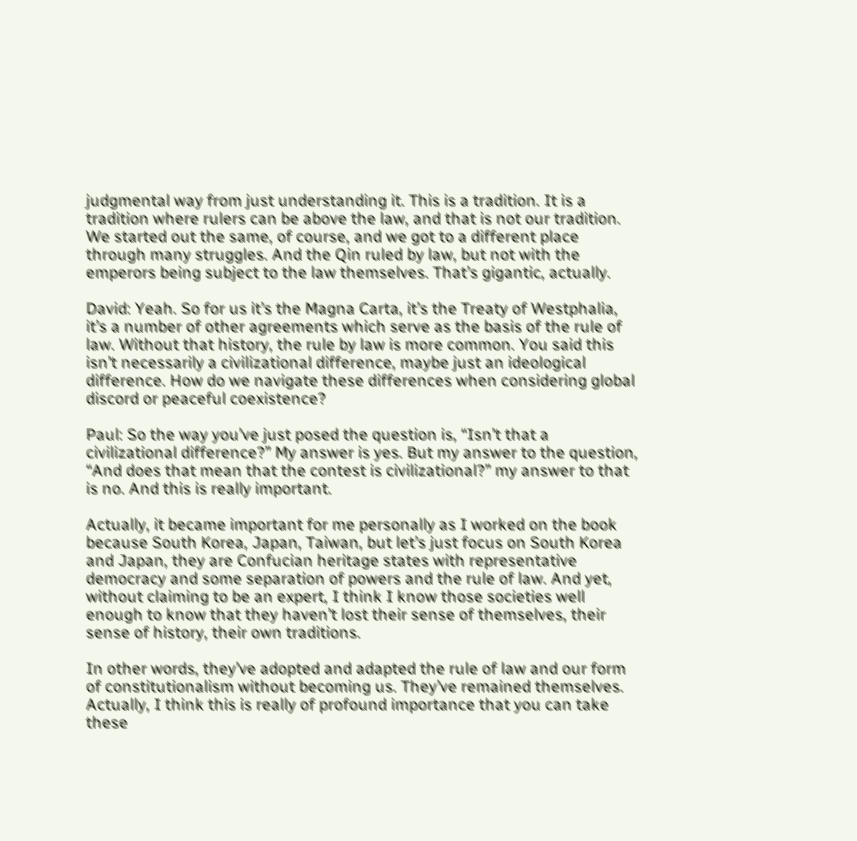judgmental way from just understanding it. This is a tradition. It is a tradition where rulers can be above the law, and that is not our tradition. We started out the same, of course, and we got to a different place through many struggles. And the Qin ruled by law, but not with the emperors being subject to the law themselves. That’s gigantic, actually.

David: Yeah. So for us it’s the Magna Carta, it’s the Treaty of Westphalia, it’s a number of other agreements which serve as the basis of the rule of law. Without that history, the rule by law is more common. You said this isn’t necessarily a civilizational difference, maybe just an ideological difference. How do we navigate these differences when considering global discord or peaceful coexistence?

Paul: So the way you’ve just posed the question is, “Isn’t that a civilizational difference?” My answer is yes. But my answer to the question, “And does that mean that the contest is civilizational?” my answer to that is no. And this is really important.

Actually, it became important for me personally as I worked on the book because South Korea, Japan, Taiwan, but let’s just focus on South Korea and Japan, they are Confucian heritage states with representative democracy and some separation of powers and the rule of law. And yet, without claiming to be an expert, I think I know those societies well enough to know that they haven’t lost their sense of themselves, their sense of history, their own traditions.

In other words, they’ve adopted and adapted the rule of law and our form of constitutionalism without becoming us. They’ve remained themselves. Actually, I think this is really of profound importance that you can take these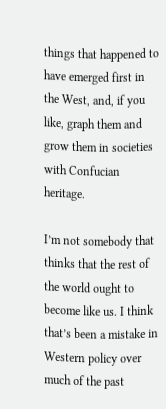things that happened to have emerged first in the West, and, if you like, graph them and grow them in societies with Confucian heritage.

I’m not somebody that thinks that the rest of the world ought to become like us. I think that’s been a mistake in Western policy over much of the past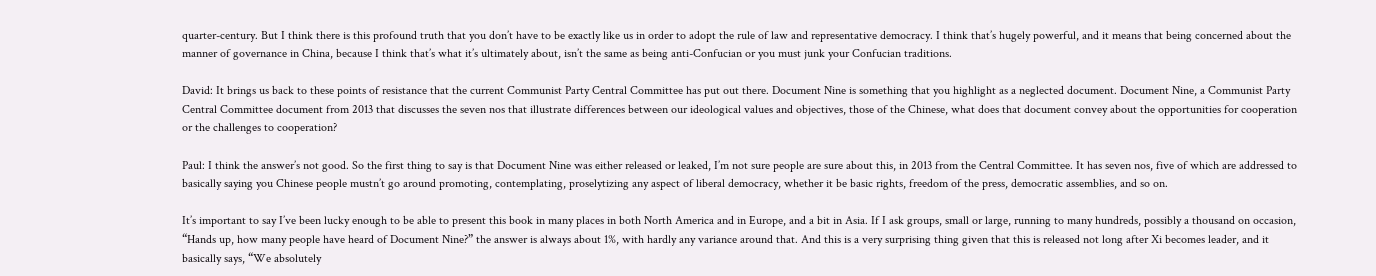quarter-century. But I think there is this profound truth that you don’t have to be exactly like us in order to adopt the rule of law and representative democracy. I think that’s hugely powerful, and it means that being concerned about the manner of governance in China, because I think that’s what it’s ultimately about, isn’t the same as being anti-Confucian or you must junk your Confucian traditions.

David: It brings us back to these points of resistance that the current Communist Party Central Committee has put out there. Document Nine is something that you highlight as a neglected document. Document Nine, a Communist Party Central Committee document from 2013 that discusses the seven nos that illustrate differences between our ideological values and objectives, those of the Chinese, what does that document convey about the opportunities for cooperation or the challenges to cooperation?

Paul: I think the answer’s not good. So the first thing to say is that Document Nine was either released or leaked, I’m not sure people are sure about this, in 2013 from the Central Committee. It has seven nos, five of which are addressed to basically saying you Chinese people mustn’t go around promoting, contemplating, proselytizing any aspect of liberal democracy, whether it be basic rights, freedom of the press, democratic assemblies, and so on.

It’s important to say I’ve been lucky enough to be able to present this book in many places in both North America and in Europe, and a bit in Asia. If I ask groups, small or large, running to many hundreds, possibly a thousand on occasion, “Hands up, how many people have heard of Document Nine?” the answer is always about 1%, with hardly any variance around that. And this is a very surprising thing given that this is released not long after Xi becomes leader, and it basically says, “We absolutely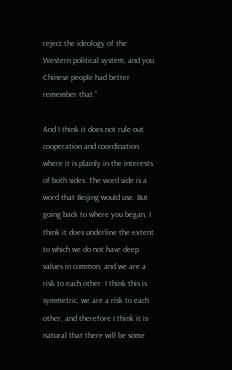reject the ideology of the Western political system, and you Chinese people had better remember that.”

And I think it does not rule out cooperation and coordination where it is plainly in the interests of both sides. The word side is a word that Beijing would use. But going back to where you began, I think it does underline the extent to which we do not have deep values in common, and we are a risk to each other. I think this is symmetric, we are a risk to each other, and therefore I think it is natural that there will be some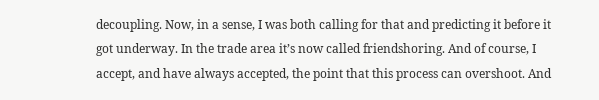decoupling. Now, in a sense, I was both calling for that and predicting it before it got underway. In the trade area it’s now called friendshoring. And of course, I accept, and have always accepted, the point that this process can overshoot. And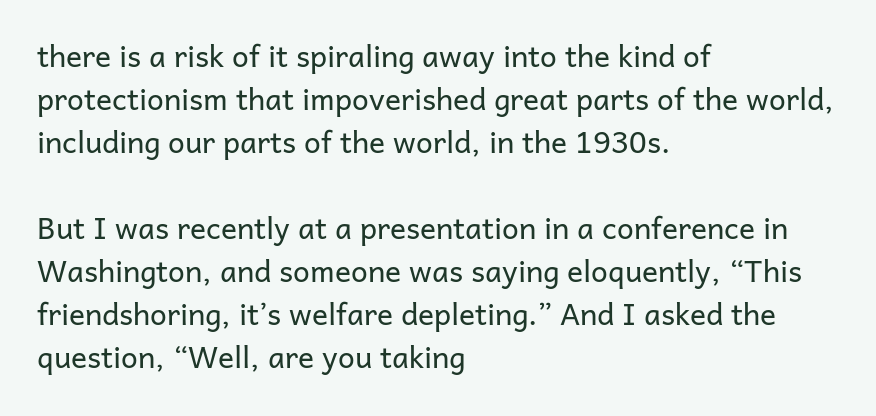there is a risk of it spiraling away into the kind of protectionism that impoverished great parts of the world, including our parts of the world, in the 1930s.

But I was recently at a presentation in a conference in Washington, and someone was saying eloquently, “This friendshoring, it’s welfare depleting.” And I asked the question, “Well, are you taking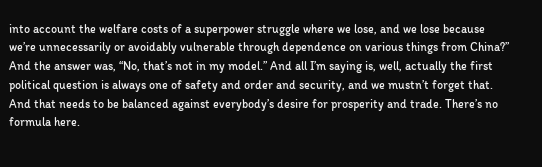into account the welfare costs of a superpower struggle where we lose, and we lose because we’re unnecessarily or avoidably vulnerable through dependence on various things from China?” And the answer was, “No, that’s not in my model.” And all I’m saying is, well, actually the first political question is always one of safety and order and security, and we mustn’t forget that. And that needs to be balanced against everybody’s desire for prosperity and trade. There’s no formula here.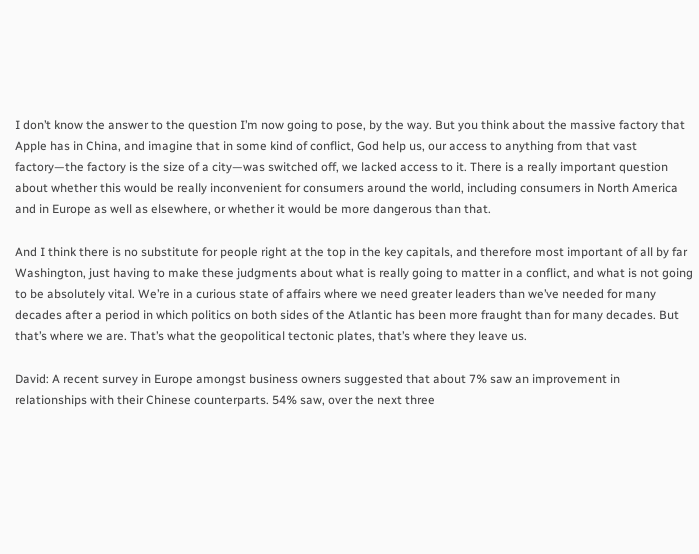I don’t know the answer to the question I’m now going to pose, by the way. But you think about the massive factory that Apple has in China, and imagine that in some kind of conflict, God help us, our access to anything from that vast factory—the factory is the size of a city—was switched off, we lacked access to it. There is a really important question about whether this would be really inconvenient for consumers around the world, including consumers in North America and in Europe as well as elsewhere, or whether it would be more dangerous than that.

And I think there is no substitute for people right at the top in the key capitals, and therefore most important of all by far Washington, just having to make these judgments about what is really going to matter in a conflict, and what is not going to be absolutely vital. We’re in a curious state of affairs where we need greater leaders than we’ve needed for many decades after a period in which politics on both sides of the Atlantic has been more fraught than for many decades. But that’s where we are. That’s what the geopolitical tectonic plates, that’s where they leave us.

David: A recent survey in Europe amongst business owners suggested that about 7% saw an improvement in relationships with their Chinese counterparts. 54% saw, over the next three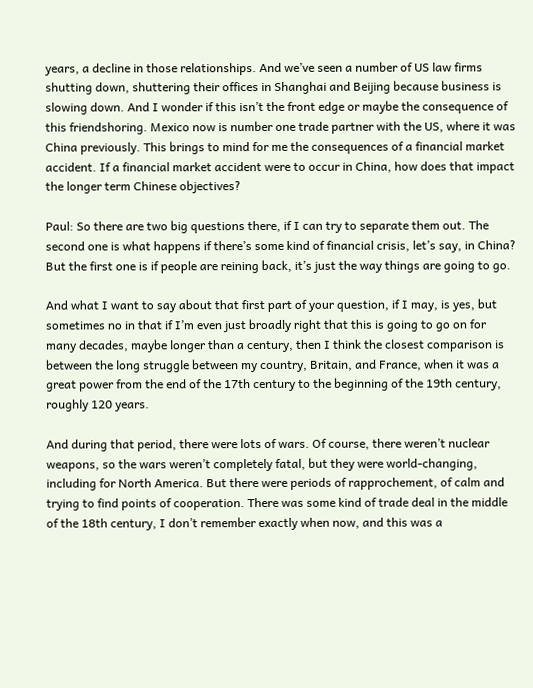years, a decline in those relationships. And we’ve seen a number of US law firms shutting down, shuttering their offices in Shanghai and Beijing because business is slowing down. And I wonder if this isn’t the front edge or maybe the consequence of this friendshoring. Mexico now is number one trade partner with the US, where it was China previously. This brings to mind for me the consequences of a financial market accident. If a financial market accident were to occur in China, how does that impact the longer term Chinese objectives?

Paul: So there are two big questions there, if I can try to separate them out. The second one is what happens if there’s some kind of financial crisis, let’s say, in China? But the first one is if people are reining back, it’s just the way things are going to go.

And what I want to say about that first part of your question, if I may, is yes, but sometimes no in that if I’m even just broadly right that this is going to go on for many decades, maybe longer than a century, then I think the closest comparison is between the long struggle between my country, Britain, and France, when it was a great power from the end of the 17th century to the beginning of the 19th century, roughly 120 years.

And during that period, there were lots of wars. Of course, there weren’t nuclear weapons, so the wars weren’t completely fatal, but they were world-changing, including for North America. But there were periods of rapprochement, of calm and trying to find points of cooperation. There was some kind of trade deal in the middle of the 18th century, I don’t remember exactly when now, and this was a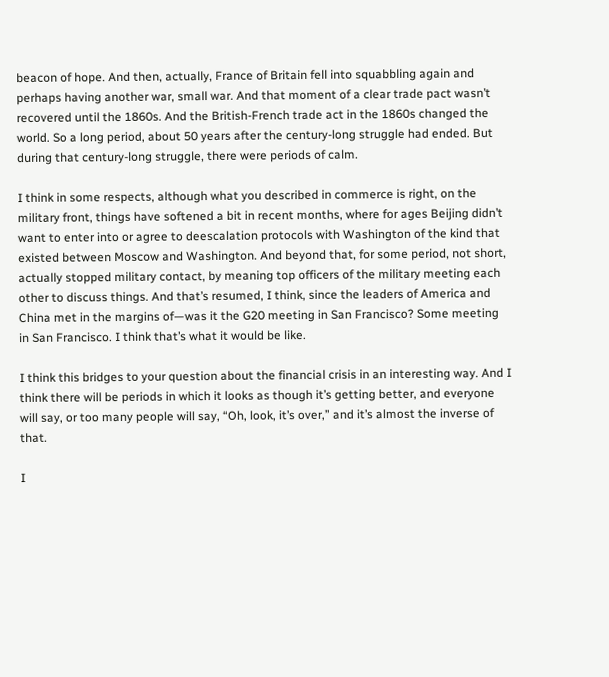beacon of hope. And then, actually, France of Britain fell into squabbling again and perhaps having another war, small war. And that moment of a clear trade pact wasn’t recovered until the 1860s. And the British-French trade act in the 1860s changed the world. So a long period, about 50 years after the century-long struggle had ended. But during that century-long struggle, there were periods of calm.

I think in some respects, although what you described in commerce is right, on the military front, things have softened a bit in recent months, where for ages Beijing didn’t want to enter into or agree to deescalation protocols with Washington of the kind that existed between Moscow and Washington. And beyond that, for some period, not short, actually stopped military contact, by meaning top officers of the military meeting each other to discuss things. And that’s resumed, I think, since the leaders of America and China met in the margins of—was it the G20 meeting in San Francisco? Some meeting in San Francisco. I think that’s what it would be like.

I think this bridges to your question about the financial crisis in an interesting way. And I think there will be periods in which it looks as though it’s getting better, and everyone will say, or too many people will say, “Oh, look, it’s over,” and it’s almost the inverse of that.

I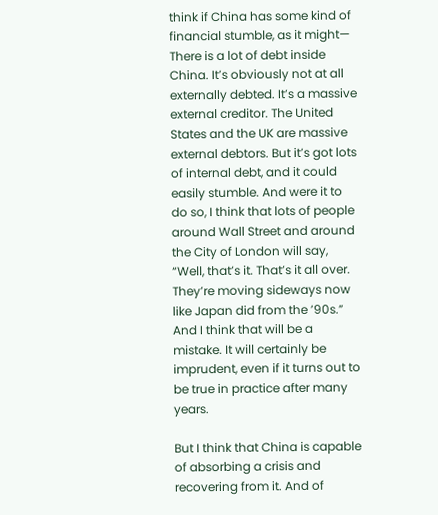think if China has some kind of financial stumble, as it might— There is a lot of debt inside China. It’s obviously not at all externally debted. It’s a massive external creditor. The United States and the UK are massive external debtors. But it’s got lots of internal debt, and it could easily stumble. And were it to do so, I think that lots of people around Wall Street and around the City of London will say, “Well, that’s it. That’s it all over. They’re moving sideways now like Japan did from the ’90s.” And I think that will be a mistake. It will certainly be imprudent, even if it turns out to be true in practice after many years.

But I think that China is capable of absorbing a crisis and recovering from it. And of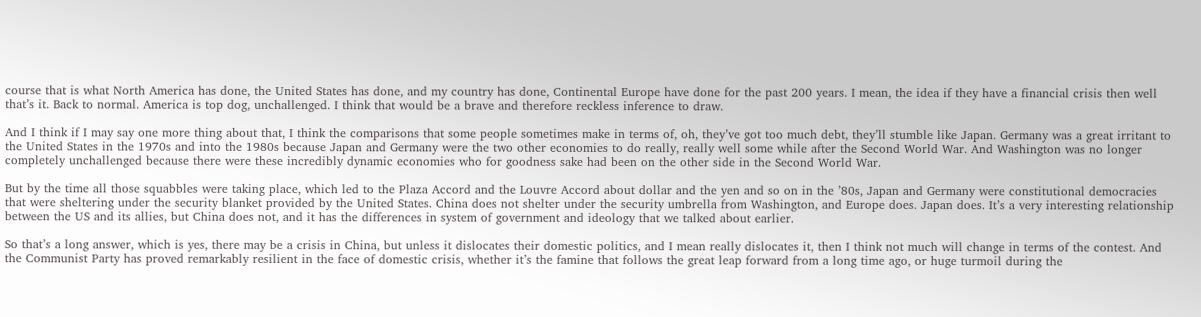course that is what North America has done, the United States has done, and my country has done, Continental Europe have done for the past 200 years. I mean, the idea if they have a financial crisis then well that’s it. Back to normal. America is top dog, unchallenged. I think that would be a brave and therefore reckless inference to draw.

And I think if I may say one more thing about that, I think the comparisons that some people sometimes make in terms of, oh, they’ve got too much debt, they’ll stumble like Japan. Germany was a great irritant to the United States in the 1970s and into the 1980s because Japan and Germany were the two other economies to do really, really well some while after the Second World War. And Washington was no longer completely unchallenged because there were these incredibly dynamic economies who for goodness sake had been on the other side in the Second World War.

But by the time all those squabbles were taking place, which led to the Plaza Accord and the Louvre Accord about dollar and the yen and so on in the ’80s, Japan and Germany were constitutional democracies that were sheltering under the security blanket provided by the United States. China does not shelter under the security umbrella from Washington, and Europe does. Japan does. It’s a very interesting relationship between the US and its allies, but China does not, and it has the differences in system of government and ideology that we talked about earlier.

So that’s a long answer, which is yes, there may be a crisis in China, but unless it dislocates their domestic politics, and I mean really dislocates it, then I think not much will change in terms of the contest. And the Communist Party has proved remarkably resilient in the face of domestic crisis, whether it’s the famine that follows the great leap forward from a long time ago, or huge turmoil during the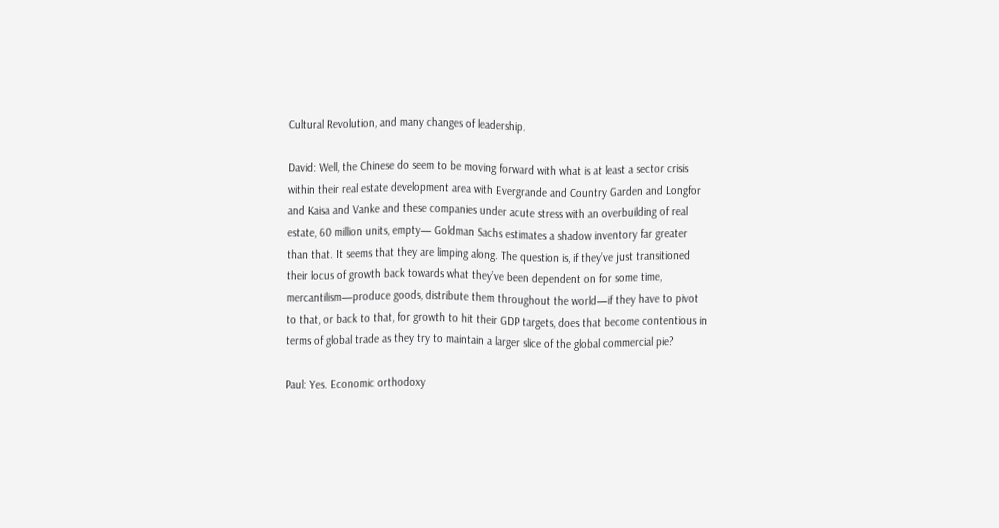Cultural Revolution, and many changes of leadership.

David: Well, the Chinese do seem to be moving forward with what is at least a sector crisis within their real estate development area with Evergrande and Country Garden and Longfor and Kaisa and Vanke and these companies under acute stress with an overbuilding of real estate, 60 million units, empty— Goldman Sachs estimates a shadow inventory far greater than that. It seems that they are limping along. The question is, if they’ve just transitioned their locus of growth back towards what they’ve been dependent on for some time, mercantilism—produce goods, distribute them throughout the world—if they have to pivot to that, or back to that, for growth to hit their GDP targets, does that become contentious in terms of global trade as they try to maintain a larger slice of the global commercial pie?

Paul: Yes. Economic orthodoxy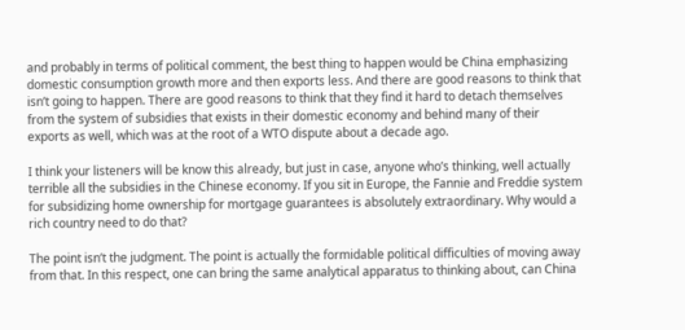and probably in terms of political comment, the best thing to happen would be China emphasizing domestic consumption growth more and then exports less. And there are good reasons to think that isn’t going to happen. There are good reasons to think that they find it hard to detach themselves from the system of subsidies that exists in their domestic economy and behind many of their exports as well, which was at the root of a WTO dispute about a decade ago.

I think your listeners will be know this already, but just in case, anyone who’s thinking, well actually terrible all the subsidies in the Chinese economy. If you sit in Europe, the Fannie and Freddie system for subsidizing home ownership for mortgage guarantees is absolutely extraordinary. Why would a rich country need to do that?

The point isn’t the judgment. The point is actually the formidable political difficulties of moving away from that. In this respect, one can bring the same analytical apparatus to thinking about, can China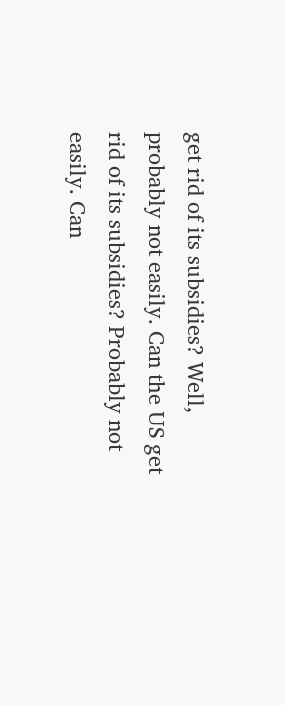get rid of its subsidies? Well, probably not easily. Can the US get rid of its subsidies? Probably not easily. Can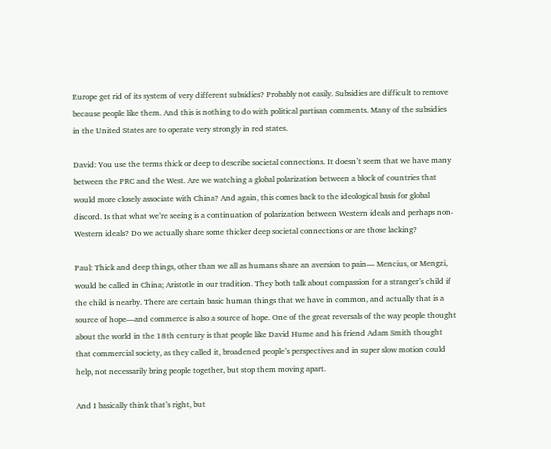Europe get rid of its system of very different subsidies? Probably not easily. Subsidies are difficult to remove because people like them. And this is nothing to do with political partisan comments. Many of the subsidies in the United States are to operate very strongly in red states.

David: You use the terms thick or deep to describe societal connections. It doesn’t seem that we have many between the PRC and the West. Are we watching a global polarization between a block of countries that would more closely associate with China? And again, this comes back to the ideological basis for global discord. Is that what we’re seeing is a continuation of polarization between Western ideals and perhaps non-Western ideals? Do we actually share some thicker deep societal connections or are those lacking?

Paul: Thick and deep things, other than we all as humans share an aversion to pain— Mencius, or Mengzi, would be called in China; Aristotle in our tradition. They both talk about compassion for a stranger’s child if the child is nearby. There are certain basic human things that we have in common, and actually that is a source of hope—and commerce is also a source of hope. One of the great reversals of the way people thought about the world in the 18th century is that people like David Hume and his friend Adam Smith thought that commercial society, as they called it, broadened people’s perspectives and in super slow motion could help, not necessarily bring people together, but stop them moving apart.

And I basically think that’s right, but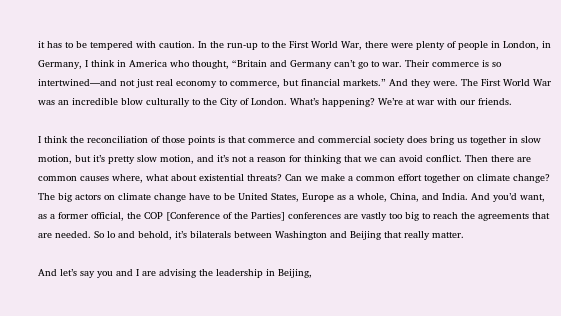it has to be tempered with caution. In the run-up to the First World War, there were plenty of people in London, in Germany, I think in America who thought, “Britain and Germany can’t go to war. Their commerce is so intertwined—and not just real economy to commerce, but financial markets.” And they were. The First World War was an incredible blow culturally to the City of London. What’s happening? We’re at war with our friends.

I think the reconciliation of those points is that commerce and commercial society does bring us together in slow motion, but it’s pretty slow motion, and it’s not a reason for thinking that we can avoid conflict. Then there are common causes where, what about existential threats? Can we make a common effort together on climate change? The big actors on climate change have to be United States, Europe as a whole, China, and India. And you’d want, as a former official, the COP [Conference of the Parties] conferences are vastly too big to reach the agreements that are needed. So lo and behold, it’s bilaterals between Washington and Beijing that really matter.

And let’s say you and I are advising the leadership in Beijing,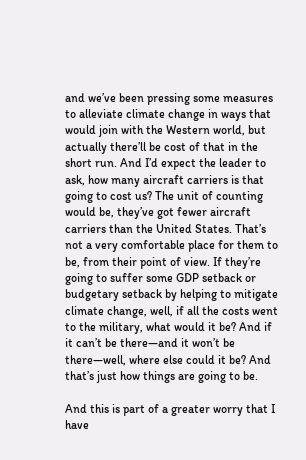and we’ve been pressing some measures to alleviate climate change in ways that would join with the Western world, but actually there’ll be cost of that in the short run. And I’d expect the leader to ask, how many aircraft carriers is that going to cost us? The unit of counting would be, they’ve got fewer aircraft carriers than the United States. That’s not a very comfortable place for them to be, from their point of view. If they’re going to suffer some GDP setback or budgetary setback by helping to mitigate climate change, well, if all the costs went to the military, what would it be? And if it can’t be there—and it won’t be there—well, where else could it be? And that’s just how things are going to be.

And this is part of a greater worry that I have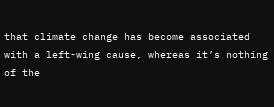that climate change has become associated with a left-wing cause, whereas it’s nothing of the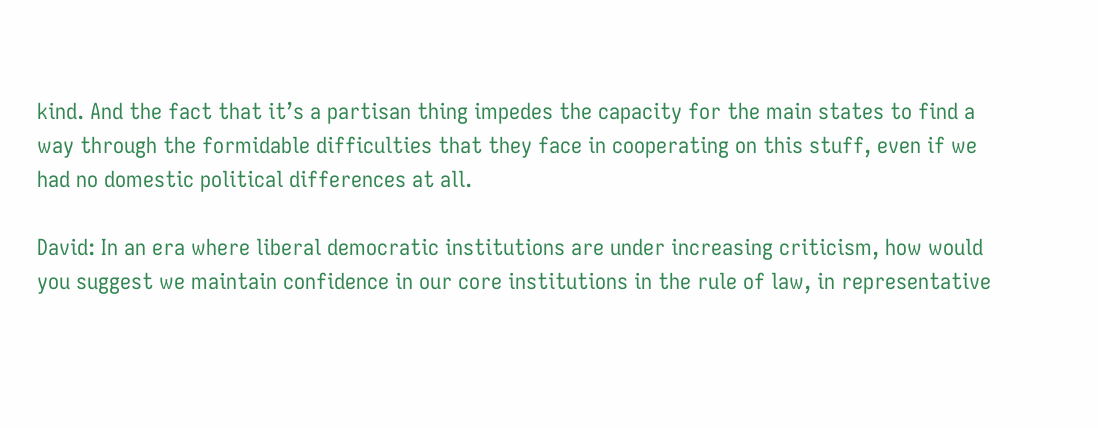kind. And the fact that it’s a partisan thing impedes the capacity for the main states to find a way through the formidable difficulties that they face in cooperating on this stuff, even if we had no domestic political differences at all.

David: In an era where liberal democratic institutions are under increasing criticism, how would you suggest we maintain confidence in our core institutions in the rule of law, in representative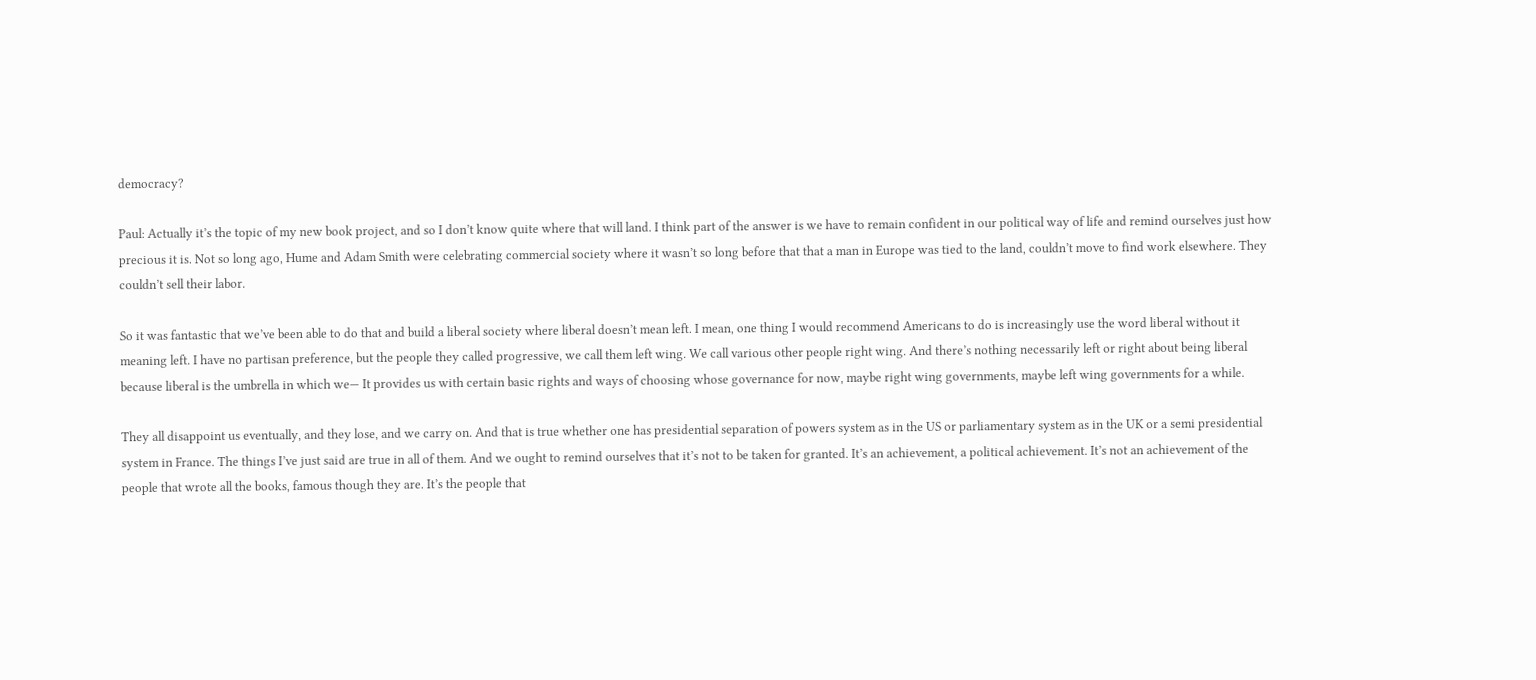democracy?

Paul: Actually it’s the topic of my new book project, and so I don’t know quite where that will land. I think part of the answer is we have to remain confident in our political way of life and remind ourselves just how precious it is. Not so long ago, Hume and Adam Smith were celebrating commercial society where it wasn’t so long before that that a man in Europe was tied to the land, couldn’t move to find work elsewhere. They couldn’t sell their labor.

So it was fantastic that we’ve been able to do that and build a liberal society where liberal doesn’t mean left. I mean, one thing I would recommend Americans to do is increasingly use the word liberal without it meaning left. I have no partisan preference, but the people they called progressive, we call them left wing. We call various other people right wing. And there’s nothing necessarily left or right about being liberal because liberal is the umbrella in which we— It provides us with certain basic rights and ways of choosing whose governance for now, maybe right wing governments, maybe left wing governments for a while.

They all disappoint us eventually, and they lose, and we carry on. And that is true whether one has presidential separation of powers system as in the US or parliamentary system as in the UK or a semi presidential system in France. The things I’ve just said are true in all of them. And we ought to remind ourselves that it’s not to be taken for granted. It’s an achievement, a political achievement. It’s not an achievement of the people that wrote all the books, famous though they are. It’s the people that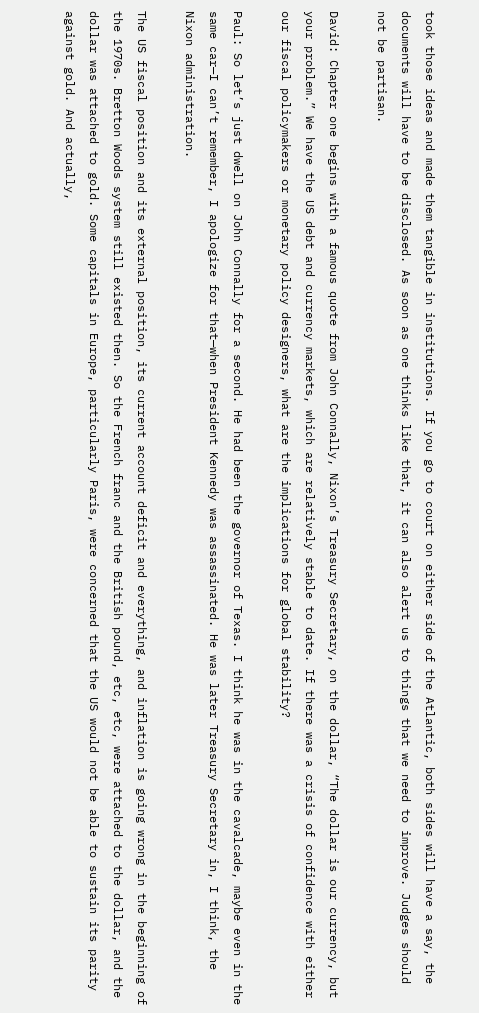took those ideas and made them tangible in institutions. If you go to court on either side of the Atlantic, both sides will have a say, the documents will have to be disclosed. As soon as one thinks like that, it can also alert us to things that we need to improve. Judges should not be partisan.

David: Chapter one begins with a famous quote from John Connally, Nixon’s Treasury Secretary, on the dollar, “The dollar is our currency, but your problem.” We have the US debt and currency markets, which are relatively stable to date. If there was a crisis of confidence with either our fiscal policymakers or monetary policy designers, what are the implications for global stability?

Paul: So let’s just dwell on John Connally for a second. He had been the governor of Texas. I think he was in the cavalcade, maybe even in the same car—I can’t remember, I apologize for that—when President Kennedy was assassinated. He was later Treasury Secretary in, I think, the Nixon administration.

The US fiscal position and its external position, its current account deficit and everything, and inflation is going wrong in the beginning of the 1970s. Bretton Woods system still existed then. So the French franc and the British pound, etc, etc, were attached to the dollar, and the dollar was attached to gold. Some capitals in Europe, particularly Paris, were concerned that the US would not be able to sustain its parity against gold. And actually,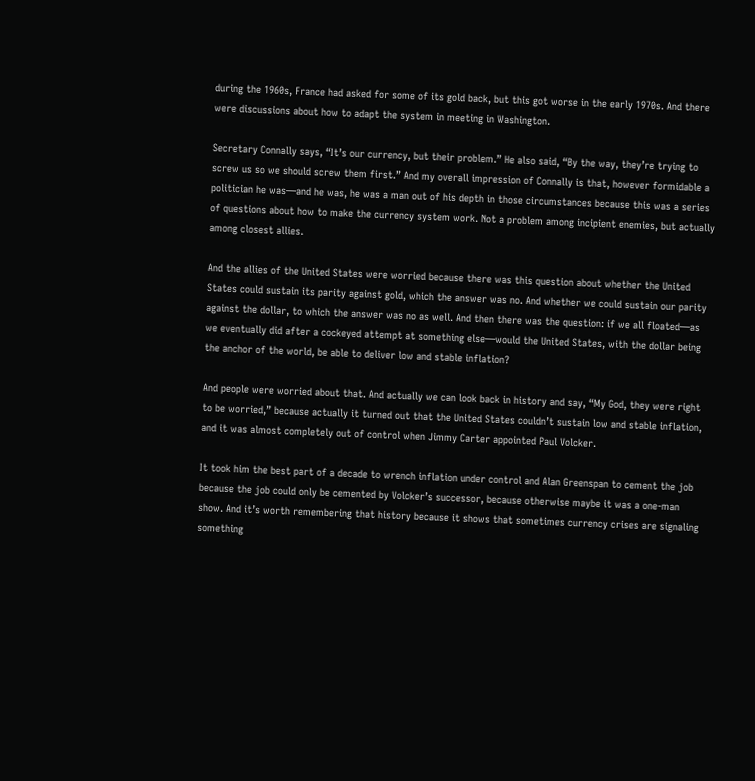during the 1960s, France had asked for some of its gold back, but this got worse in the early 1970s. And there were discussions about how to adapt the system in meeting in Washington.

Secretary Connally says, “It’s our currency, but their problem.” He also said, “By the way, they’re trying to screw us so we should screw them first.” And my overall impression of Connally is that, however formidable a politician he was—and he was, he was a man out of his depth in those circumstances because this was a series of questions about how to make the currency system work. Not a problem among incipient enemies, but actually among closest allies.

And the allies of the United States were worried because there was this question about whether the United States could sustain its parity against gold, which the answer was no. And whether we could sustain our parity against the dollar, to which the answer was no as well. And then there was the question: if we all floated—as we eventually did after a cockeyed attempt at something else—would the United States, with the dollar being the anchor of the world, be able to deliver low and stable inflation?

And people were worried about that. And actually we can look back in history and say, “My God, they were right to be worried,” because actually it turned out that the United States couldn’t sustain low and stable inflation, and it was almost completely out of control when Jimmy Carter appointed Paul Volcker.

It took him the best part of a decade to wrench inflation under control and Alan Greenspan to cement the job because the job could only be cemented by Volcker’s successor, because otherwise maybe it was a one-man show. And it’s worth remembering that history because it shows that sometimes currency crises are signaling something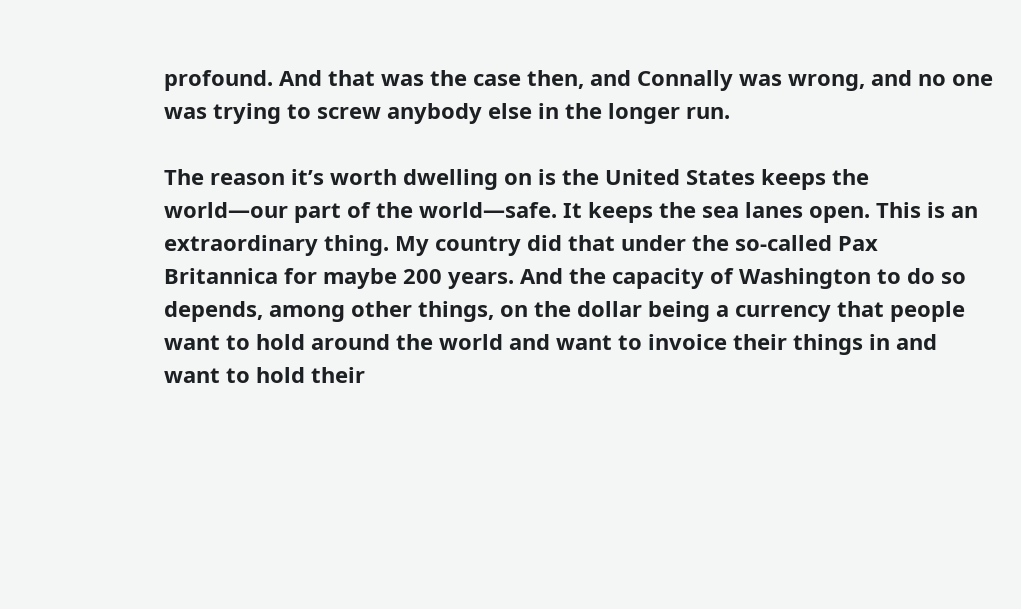profound. And that was the case then, and Connally was wrong, and no one was trying to screw anybody else in the longer run.

The reason it’s worth dwelling on is the United States keeps the world—our part of the world—safe. It keeps the sea lanes open. This is an extraordinary thing. My country did that under the so-called Pax Britannica for maybe 200 years. And the capacity of Washington to do so depends, among other things, on the dollar being a currency that people want to hold around the world and want to invoice their things in and want to hold their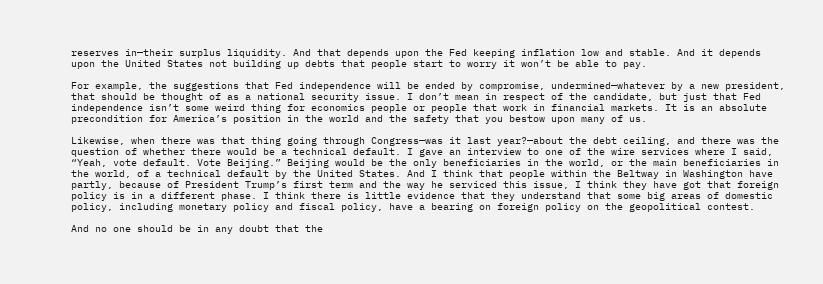reserves in—their surplus liquidity. And that depends upon the Fed keeping inflation low and stable. And it depends upon the United States not building up debts that people start to worry it won’t be able to pay.

For example, the suggestions that Fed independence will be ended by compromise, undermined—whatever by a new president, that should be thought of as a national security issue. I don’t mean in respect of the candidate, but just that Fed independence isn’t some weird thing for economics people or people that work in financial markets. It is an absolute precondition for America’s position in the world and the safety that you bestow upon many of us.

Likewise, when there was that thing going through Congress—was it last year?—about the debt ceiling, and there was the question of whether there would be a technical default. I gave an interview to one of the wire services where I said, “Yeah, vote default. Vote Beijing.” Beijing would be the only beneficiaries in the world, or the main beneficiaries in the world, of a technical default by the United States. And I think that people within the Beltway in Washington have partly, because of President Trump’s first term and the way he serviced this issue, I think they have got that foreign policy is in a different phase. I think there is little evidence that they understand that some big areas of domestic policy, including monetary policy and fiscal policy, have a bearing on foreign policy on the geopolitical contest.

And no one should be in any doubt that the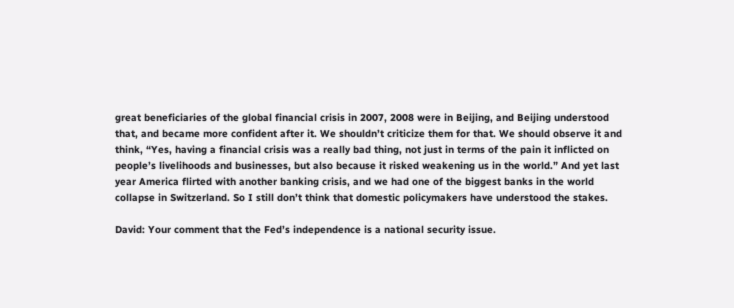great beneficiaries of the global financial crisis in 2007, 2008 were in Beijing, and Beijing understood that, and became more confident after it. We shouldn’t criticize them for that. We should observe it and think, “Yes, having a financial crisis was a really bad thing, not just in terms of the pain it inflicted on people’s livelihoods and businesses, but also because it risked weakening us in the world.” And yet last year America flirted with another banking crisis, and we had one of the biggest banks in the world collapse in Switzerland. So I still don’t think that domestic policymakers have understood the stakes.

David: Your comment that the Fed’s independence is a national security issue.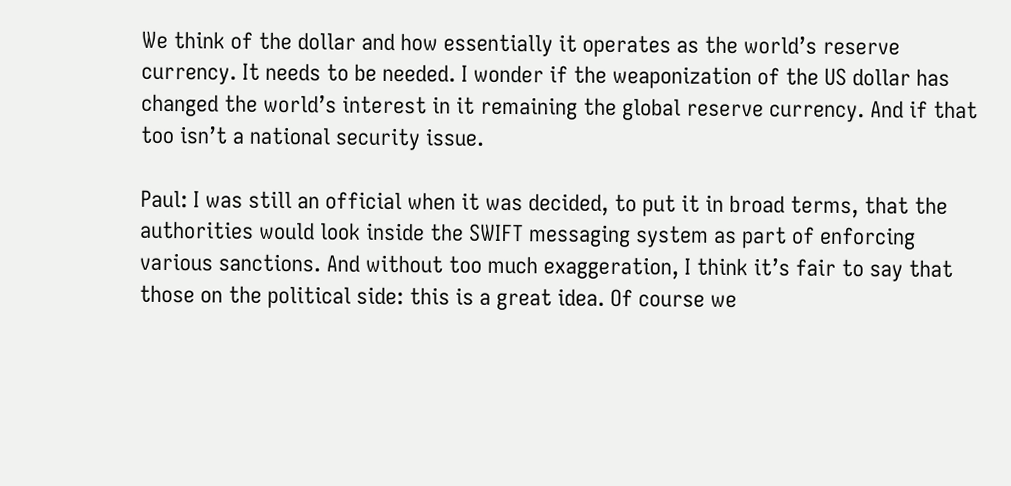We think of the dollar and how essentially it operates as the world’s reserve currency. It needs to be needed. I wonder if the weaponization of the US dollar has changed the world’s interest in it remaining the global reserve currency. And if that too isn’t a national security issue.

Paul: I was still an official when it was decided, to put it in broad terms, that the authorities would look inside the SWIFT messaging system as part of enforcing various sanctions. And without too much exaggeration, I think it’s fair to say that those on the political side: this is a great idea. Of course we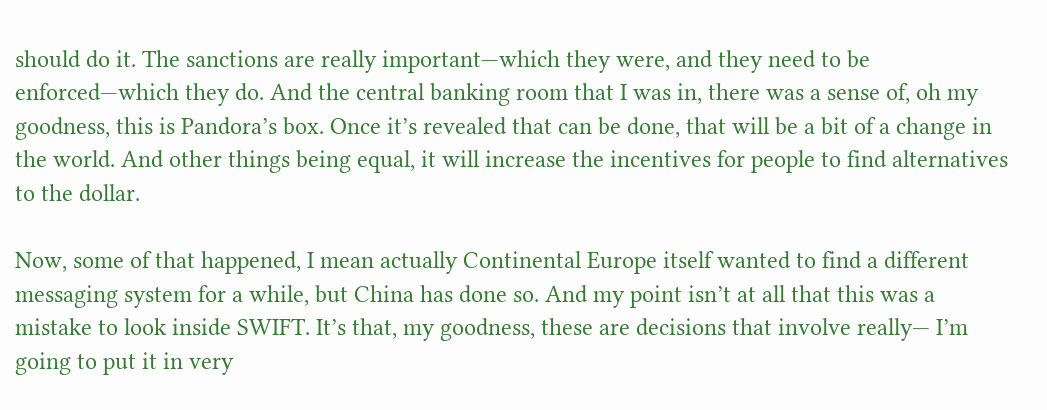should do it. The sanctions are really important—which they were, and they need to be enforced—which they do. And the central banking room that I was in, there was a sense of, oh my goodness, this is Pandora’s box. Once it’s revealed that can be done, that will be a bit of a change in the world. And other things being equal, it will increase the incentives for people to find alternatives to the dollar.

Now, some of that happened, I mean actually Continental Europe itself wanted to find a different messaging system for a while, but China has done so. And my point isn’t at all that this was a mistake to look inside SWIFT. It’s that, my goodness, these are decisions that involve really— I’m going to put it in very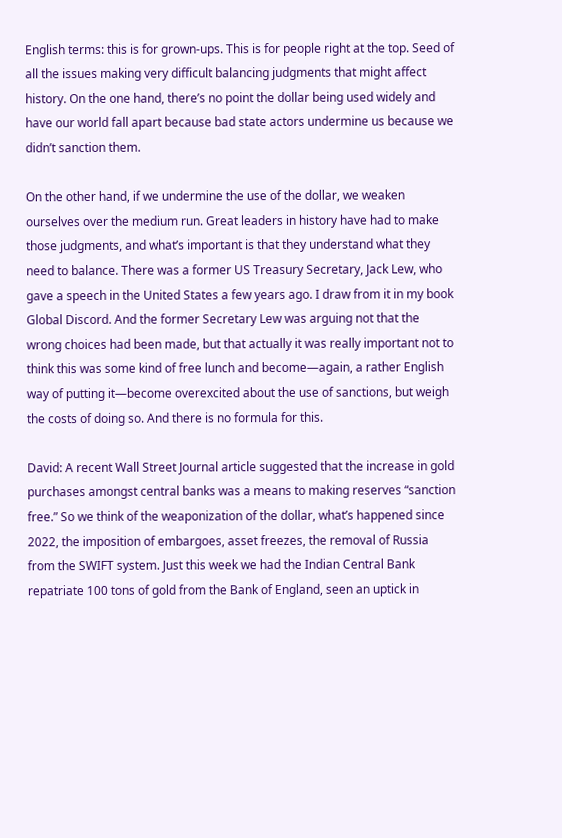English terms: this is for grown-ups. This is for people right at the top. Seed of all the issues making very difficult balancing judgments that might affect history. On the one hand, there’s no point the dollar being used widely and have our world fall apart because bad state actors undermine us because we didn’t sanction them.

On the other hand, if we undermine the use of the dollar, we weaken ourselves over the medium run. Great leaders in history have had to make those judgments, and what’s important is that they understand what they need to balance. There was a former US Treasury Secretary, Jack Lew, who gave a speech in the United States a few years ago. I draw from it in my book Global Discord. And the former Secretary Lew was arguing not that the wrong choices had been made, but that actually it was really important not to think this was some kind of free lunch and become—again, a rather English way of putting it—become overexcited about the use of sanctions, but weigh the costs of doing so. And there is no formula for this.

David: A recent Wall Street Journal article suggested that the increase in gold purchases amongst central banks was a means to making reserves “sanction free.” So we think of the weaponization of the dollar, what’s happened since 2022, the imposition of embargoes, asset freezes, the removal of Russia from the SWIFT system. Just this week we had the Indian Central Bank repatriate 100 tons of gold from the Bank of England, seen an uptick in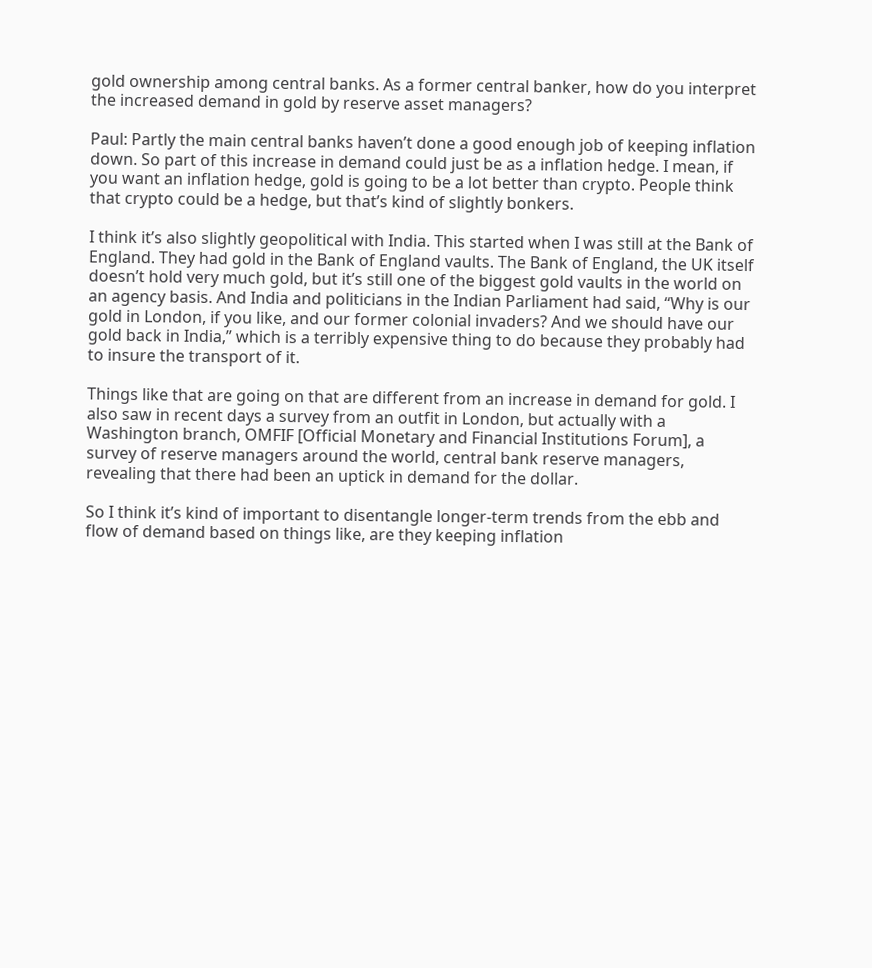gold ownership among central banks. As a former central banker, how do you interpret the increased demand in gold by reserve asset managers?

Paul: Partly the main central banks haven’t done a good enough job of keeping inflation down. So part of this increase in demand could just be as a inflation hedge. I mean, if you want an inflation hedge, gold is going to be a lot better than crypto. People think that crypto could be a hedge, but that’s kind of slightly bonkers.

I think it’s also slightly geopolitical with India. This started when I was still at the Bank of England. They had gold in the Bank of England vaults. The Bank of England, the UK itself doesn’t hold very much gold, but it’s still one of the biggest gold vaults in the world on an agency basis. And India and politicians in the Indian Parliament had said, “Why is our gold in London, if you like, and our former colonial invaders? And we should have our gold back in India,” which is a terribly expensive thing to do because they probably had to insure the transport of it.

Things like that are going on that are different from an increase in demand for gold. I also saw in recent days a survey from an outfit in London, but actually with a Washington branch, OMFIF [Official Monetary and Financial Institutions Forum], a survey of reserve managers around the world, central bank reserve managers, revealing that there had been an uptick in demand for the dollar.

So I think it’s kind of important to disentangle longer-term trends from the ebb and flow of demand based on things like, are they keeping inflation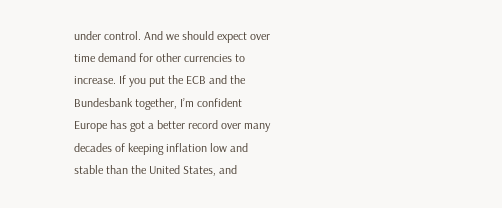under control. And we should expect over time demand for other currencies to increase. If you put the ECB and the Bundesbank together, I’m confident Europe has got a better record over many decades of keeping inflation low and stable than the United States, and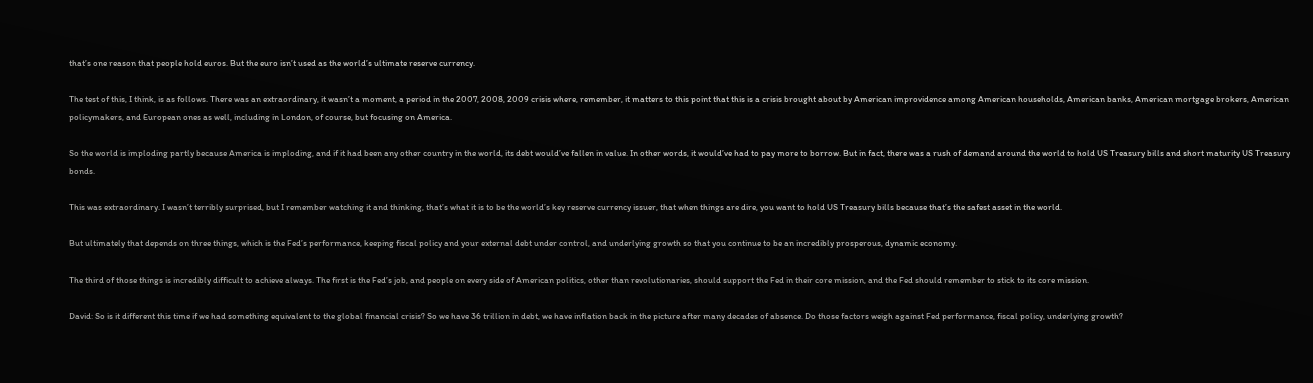that’s one reason that people hold euros. But the euro isn’t used as the world’s ultimate reserve currency.

The test of this, I think, is as follows. There was an extraordinary, it wasn’t a moment, a period in the 2007, 2008, 2009 crisis where, remember, it matters to this point that this is a crisis brought about by American improvidence among American households, American banks, American mortgage brokers, American policymakers, and European ones as well, including in London, of course, but focusing on America.

So the world is imploding partly because America is imploding, and if it had been any other country in the world, its debt would’ve fallen in value. In other words, it would’ve had to pay more to borrow. But in fact, there was a rush of demand around the world to hold US Treasury bills and short maturity US Treasury bonds.

This was extraordinary. I wasn’t terribly surprised, but I remember watching it and thinking, that’s what it is to be the world’s key reserve currency issuer, that when things are dire, you want to hold US Treasury bills because that’s the safest asset in the world.

But ultimately that depends on three things, which is the Fed’s performance, keeping fiscal policy and your external debt under control, and underlying growth so that you continue to be an incredibly prosperous, dynamic economy.

The third of those things is incredibly difficult to achieve always. The first is the Fed’s job, and people on every side of American politics, other than revolutionaries, should support the Fed in their core mission, and the Fed should remember to stick to its core mission.

David: So is it different this time if we had something equivalent to the global financial crisis? So we have 36 trillion in debt, we have inflation back in the picture after many decades of absence. Do those factors weigh against Fed performance, fiscal policy, underlying growth?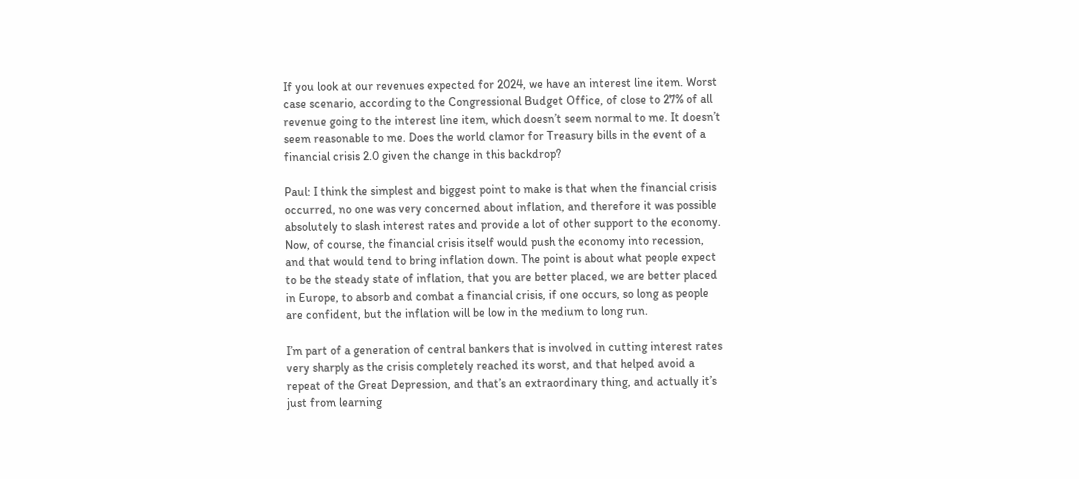If you look at our revenues expected for 2024, we have an interest line item. Worst case scenario, according to the Congressional Budget Office, of close to 27% of all revenue going to the interest line item, which doesn’t seem normal to me. It doesn’t seem reasonable to me. Does the world clamor for Treasury bills in the event of a financial crisis 2.0 given the change in this backdrop?

Paul: I think the simplest and biggest point to make is that when the financial crisis occurred, no one was very concerned about inflation, and therefore it was possible absolutely to slash interest rates and provide a lot of other support to the economy. Now, of course, the financial crisis itself would push the economy into recession, and that would tend to bring inflation down. The point is about what people expect to be the steady state of inflation, that you are better placed, we are better placed in Europe, to absorb and combat a financial crisis, if one occurs, so long as people are confident, but the inflation will be low in the medium to long run.

I’m part of a generation of central bankers that is involved in cutting interest rates very sharply as the crisis completely reached its worst, and that helped avoid a repeat of the Great Depression, and that’s an extraordinary thing, and actually it’s just from learning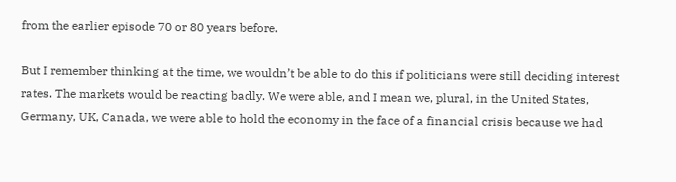from the earlier episode 70 or 80 years before.

But I remember thinking at the time, we wouldn’t be able to do this if politicians were still deciding interest rates. The markets would be reacting badly. We were able, and I mean we, plural, in the United States, Germany, UK, Canada, we were able to hold the economy in the face of a financial crisis because we had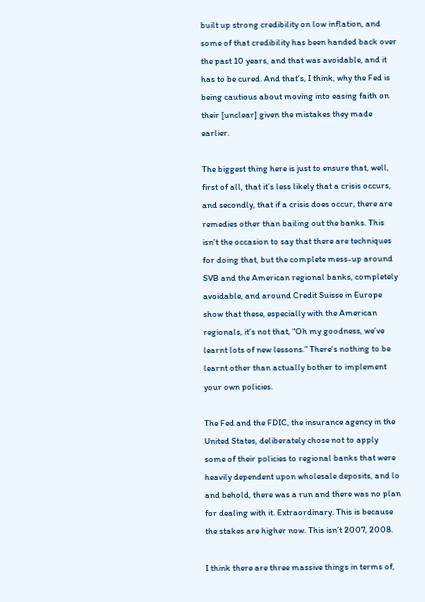built up strong credibility on low inflation, and some of that credibility has been handed back over the past 10 years, and that was avoidable, and it has to be cured. And that’s, I think, why the Fed is being cautious about moving into easing faith on their [unclear] given the mistakes they made earlier.

The biggest thing here is just to ensure that, well, first of all, that it’s less likely that a crisis occurs, and secondly, that if a crisis does occur, there are remedies other than bailing out the banks. This isn’t the occasion to say that there are techniques for doing that, but the complete mess-up around SVB and the American regional banks, completely avoidable, and around Credit Suisse in Europe show that these, especially with the American regionals, it’s not that, “Oh my goodness, we’ve learnt lots of new lessons.” There’s nothing to be learnt other than actually bother to implement your own policies.

The Fed and the FDIC, the insurance agency in the United States, deliberately chose not to apply some of their policies to regional banks that were heavily dependent upon wholesale deposits, and lo and behold, there was a run and there was no plan for dealing with it. Extraordinary. This is because the stakes are higher now. This isn’t 2007, 2008.

I think there are three massive things in terms of,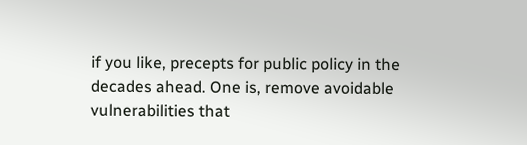if you like, precepts for public policy in the decades ahead. One is, remove avoidable vulnerabilities that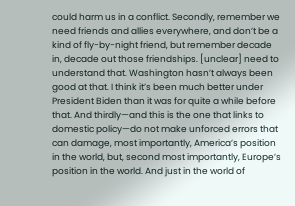could harm us in a conflict. Secondly, remember we need friends and allies everywhere, and don’t be a kind of fly-by-night friend, but remember decade in, decade out those friendships. [unclear] need to understand that. Washington hasn’t always been good at that. I think it’s been much better under President Biden than it was for quite a while before that. And thirdly—and this is the one that links to domestic policy—do not make unforced errors that can damage, most importantly, America’s position in the world, but, second most importantly, Europe’s position in the world. And just in the world of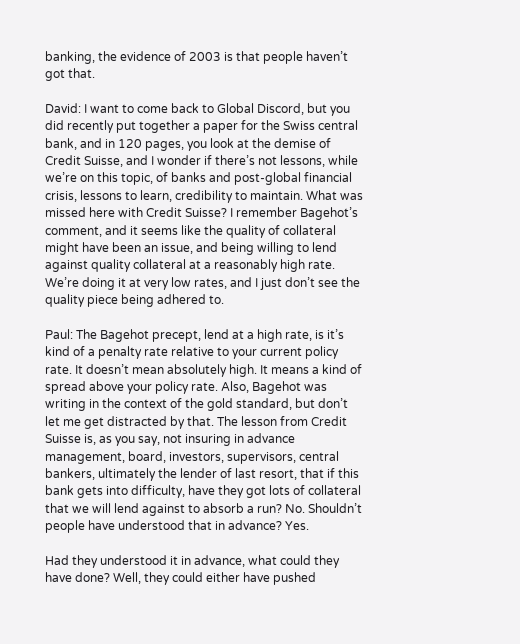banking, the evidence of 2003 is that people haven’t got that.

David: I want to come back to Global Discord, but you did recently put together a paper for the Swiss central bank, and in 120 pages, you look at the demise of Credit Suisse, and I wonder if there’s not lessons, while we’re on this topic, of banks and post-global financial crisis, lessons to learn, credibility to maintain. What was missed here with Credit Suisse? I remember Bagehot’s comment, and it seems like the quality of collateral might have been an issue, and being willing to lend against quality collateral at a reasonably high rate. We’re doing it at very low rates, and I just don’t see the quality piece being adhered to.

Paul: The Bagehot precept, lend at a high rate, is it’s kind of a penalty rate relative to your current policy rate. It doesn’t mean absolutely high. It means a kind of spread above your policy rate. Also, Bagehot was writing in the context of the gold standard, but don’t let me get distracted by that. The lesson from Credit Suisse is, as you say, not insuring in advance management, board, investors, supervisors, central bankers, ultimately the lender of last resort, that if this bank gets into difficulty, have they got lots of collateral that we will lend against to absorb a run? No. Shouldn’t people have understood that in advance? Yes.

Had they understood it in advance, what could they have done? Well, they could either have pushed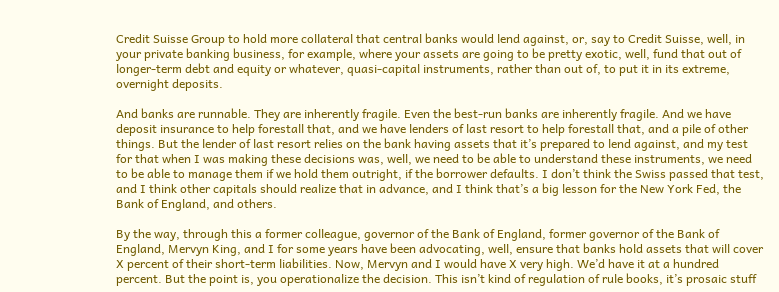Credit Suisse Group to hold more collateral that central banks would lend against, or, say to Credit Suisse, well, in your private banking business, for example, where your assets are going to be pretty exotic, well, fund that out of longer-term debt and equity or whatever, quasi-capital instruments, rather than out of, to put it in its extreme, overnight deposits.

And banks are runnable. They are inherently fragile. Even the best-run banks are inherently fragile. And we have deposit insurance to help forestall that, and we have lenders of last resort to help forestall that, and a pile of other things. But the lender of last resort relies on the bank having assets that it’s prepared to lend against, and my test for that when I was making these decisions was, well, we need to be able to understand these instruments, we need to be able to manage them if we hold them outright, if the borrower defaults. I don’t think the Swiss passed that test, and I think other capitals should realize that in advance, and I think that’s a big lesson for the New York Fed, the Bank of England, and others.

By the way, through this a former colleague, governor of the Bank of England, former governor of the Bank of England, Mervyn King, and I for some years have been advocating, well, ensure that banks hold assets that will cover X percent of their short-term liabilities. Now, Mervyn and I would have X very high. We’d have it at a hundred percent. But the point is, you operationalize the decision. This isn’t kind of regulation of rule books, it’s prosaic stuff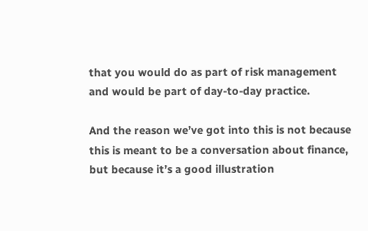that you would do as part of risk management and would be part of day-to-day practice.

And the reason we’ve got into this is not because this is meant to be a conversation about finance, but because it’s a good illustration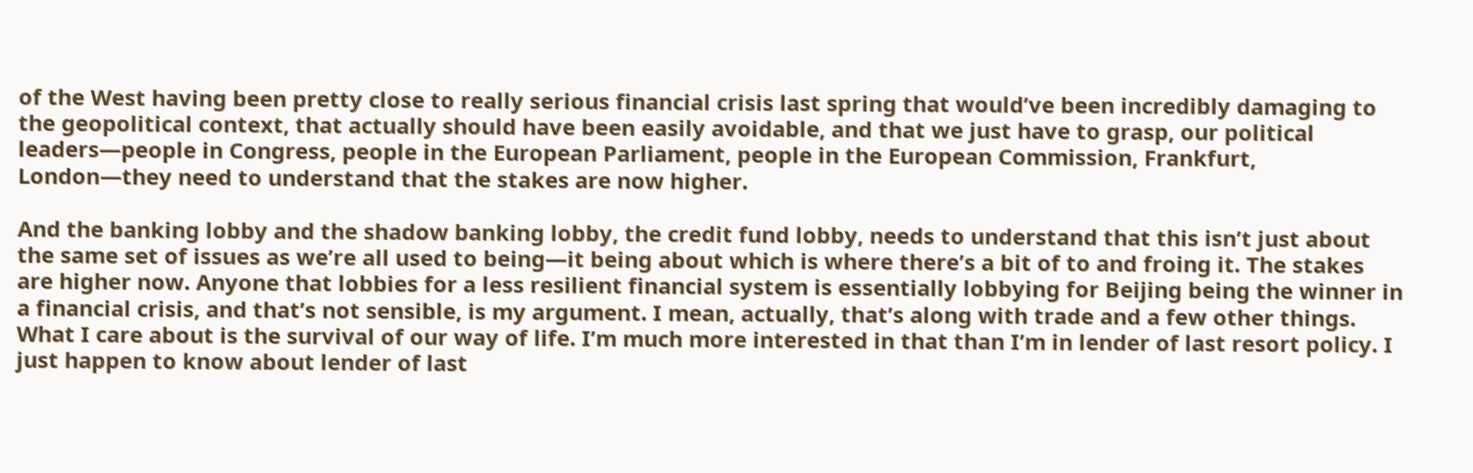of the West having been pretty close to really serious financial crisis last spring that would’ve been incredibly damaging to the geopolitical context, that actually should have been easily avoidable, and that we just have to grasp, our political leaders—people in Congress, people in the European Parliament, people in the European Commission, Frankfurt, London—they need to understand that the stakes are now higher.

And the banking lobby and the shadow banking lobby, the credit fund lobby, needs to understand that this isn’t just about the same set of issues as we’re all used to being—it being about which is where there’s a bit of to and froing it. The stakes are higher now. Anyone that lobbies for a less resilient financial system is essentially lobbying for Beijing being the winner in a financial crisis, and that’s not sensible, is my argument. I mean, actually, that’s along with trade and a few other things. What I care about is the survival of our way of life. I’m much more interested in that than I’m in lender of last resort policy. I just happen to know about lender of last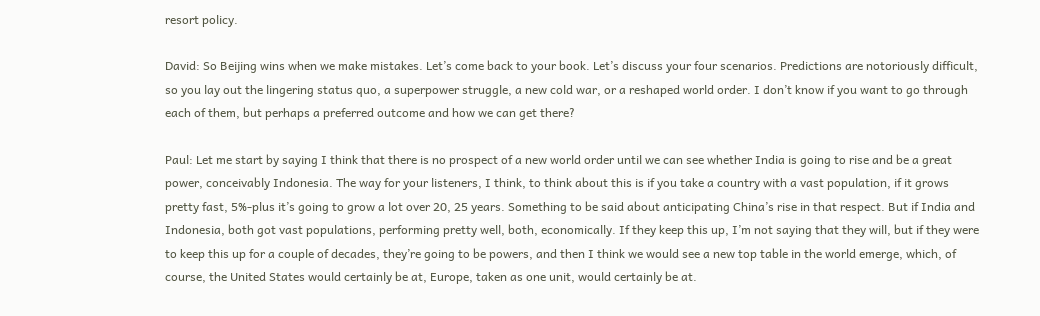resort policy.

David: So Beijing wins when we make mistakes. Let’s come back to your book. Let’s discuss your four scenarios. Predictions are notoriously difficult, so you lay out the lingering status quo, a superpower struggle, a new cold war, or a reshaped world order. I don’t know if you want to go through each of them, but perhaps a preferred outcome and how we can get there?

Paul: Let me start by saying I think that there is no prospect of a new world order until we can see whether India is going to rise and be a great power, conceivably Indonesia. The way for your listeners, I think, to think about this is if you take a country with a vast population, if it grows pretty fast, 5%-plus it’s going to grow a lot over 20, 25 years. Something to be said about anticipating China’s rise in that respect. But if India and Indonesia, both got vast populations, performing pretty well, both, economically. If they keep this up, I’m not saying that they will, but if they were to keep this up for a couple of decades, they’re going to be powers, and then I think we would see a new top table in the world emerge, which, of course, the United States would certainly be at, Europe, taken as one unit, would certainly be at.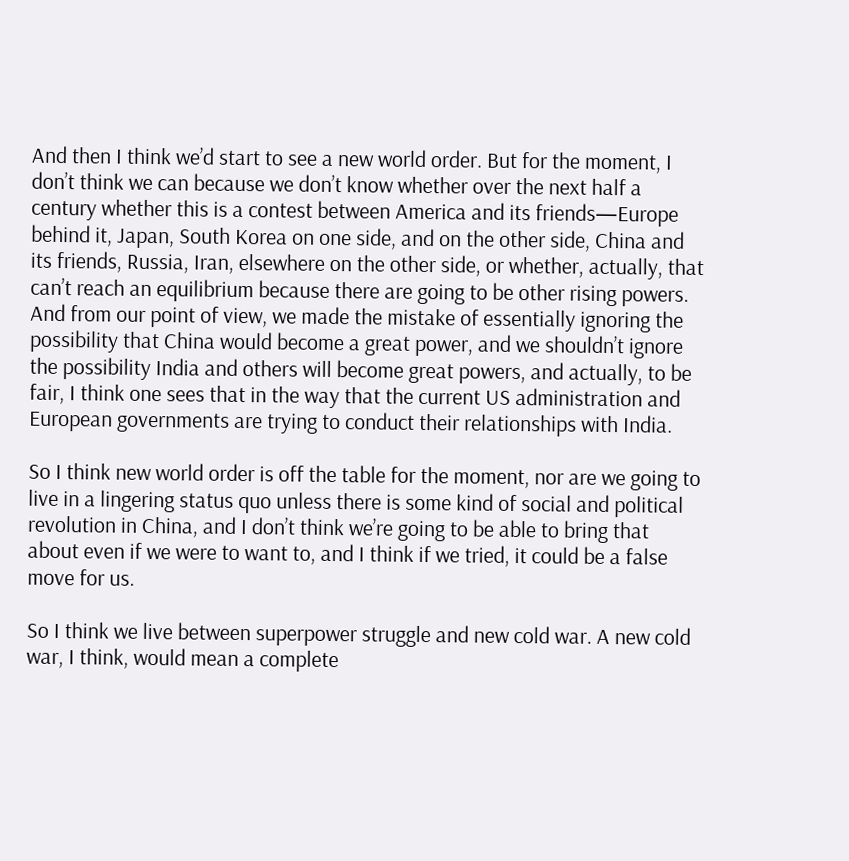And then I think we’d start to see a new world order. But for the moment, I don’t think we can because we don’t know whether over the next half a century whether this is a contest between America and its friends—Europe behind it, Japan, South Korea on one side, and on the other side, China and its friends, Russia, Iran, elsewhere on the other side, or whether, actually, that can’t reach an equilibrium because there are going to be other rising powers. And from our point of view, we made the mistake of essentially ignoring the possibility that China would become a great power, and we shouldn’t ignore the possibility India and others will become great powers, and actually, to be fair, I think one sees that in the way that the current US administration and European governments are trying to conduct their relationships with India.

So I think new world order is off the table for the moment, nor are we going to live in a lingering status quo unless there is some kind of social and political revolution in China, and I don’t think we’re going to be able to bring that about even if we were to want to, and I think if we tried, it could be a false move for us.

So I think we live between superpower struggle and new cold war. A new cold war, I think, would mean a complete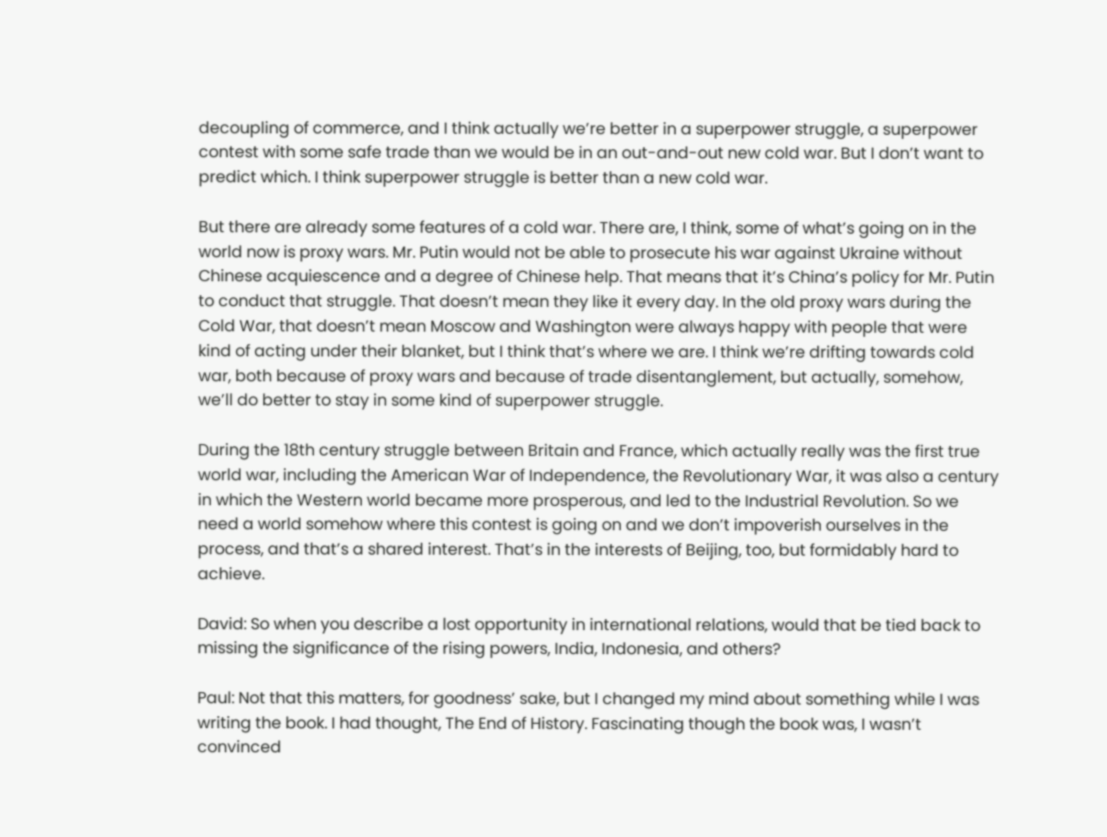decoupling of commerce, and I think actually we’re better in a superpower struggle, a superpower contest with some safe trade than we would be in an out-and-out new cold war. But I don’t want to predict which. I think superpower struggle is better than a new cold war.

But there are already some features of a cold war. There are, I think, some of what’s going on in the world now is proxy wars. Mr. Putin would not be able to prosecute his war against Ukraine without Chinese acquiescence and a degree of Chinese help. That means that it’s China’s policy for Mr. Putin to conduct that struggle. That doesn’t mean they like it every day. In the old proxy wars during the Cold War, that doesn’t mean Moscow and Washington were always happy with people that were kind of acting under their blanket, but I think that’s where we are. I think we’re drifting towards cold war, both because of proxy wars and because of trade disentanglement, but actually, somehow, we’ll do better to stay in some kind of superpower struggle.

During the 18th century struggle between Britain and France, which actually really was the first true world war, including the American War of Independence, the Revolutionary War, it was also a century in which the Western world became more prosperous, and led to the Industrial Revolution. So we need a world somehow where this contest is going on and we don’t impoverish ourselves in the process, and that’s a shared interest. That’s in the interests of Beijing, too, but formidably hard to achieve.

David: So when you describe a lost opportunity in international relations, would that be tied back to missing the significance of the rising powers, India, Indonesia, and others?

Paul: Not that this matters, for goodness’ sake, but I changed my mind about something while I was writing the book. I had thought, The End of History. Fascinating though the book was, I wasn’t convinced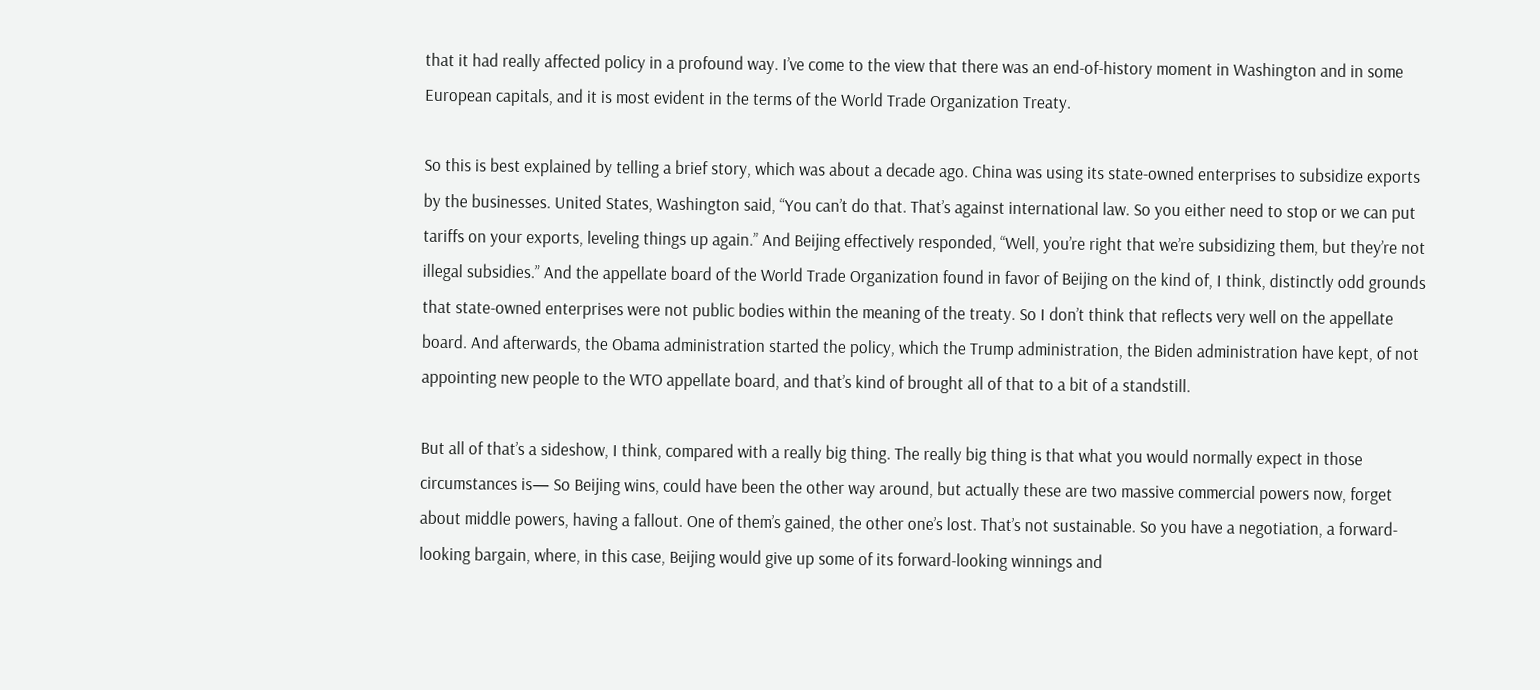that it had really affected policy in a profound way. I’ve come to the view that there was an end-of-history moment in Washington and in some European capitals, and it is most evident in the terms of the World Trade Organization Treaty.

So this is best explained by telling a brief story, which was about a decade ago. China was using its state-owned enterprises to subsidize exports by the businesses. United States, Washington said, “You can’t do that. That’s against international law. So you either need to stop or we can put tariffs on your exports, leveling things up again.” And Beijing effectively responded, “Well, you’re right that we’re subsidizing them, but they’re not illegal subsidies.” And the appellate board of the World Trade Organization found in favor of Beijing on the kind of, I think, distinctly odd grounds that state-owned enterprises were not public bodies within the meaning of the treaty. So I don’t think that reflects very well on the appellate board. And afterwards, the Obama administration started the policy, which the Trump administration, the Biden administration have kept, of not appointing new people to the WTO appellate board, and that’s kind of brought all of that to a bit of a standstill.

But all of that’s a sideshow, I think, compared with a really big thing. The really big thing is that what you would normally expect in those circumstances is— So Beijing wins, could have been the other way around, but actually these are two massive commercial powers now, forget about middle powers, having a fallout. One of them’s gained, the other one’s lost. That’s not sustainable. So you have a negotiation, a forward-looking bargain, where, in this case, Beijing would give up some of its forward-looking winnings and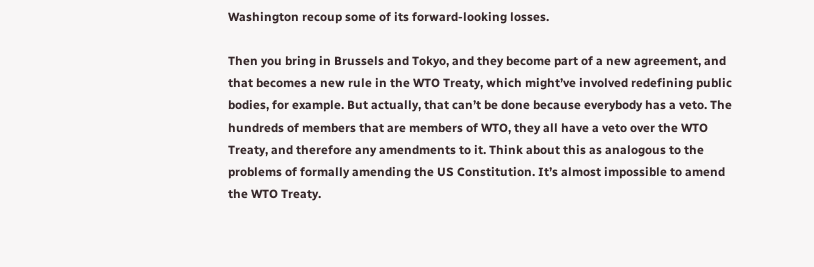Washington recoup some of its forward-looking losses.

Then you bring in Brussels and Tokyo, and they become part of a new agreement, and that becomes a new rule in the WTO Treaty, which might’ve involved redefining public bodies, for example. But actually, that can’t be done because everybody has a veto. The hundreds of members that are members of WTO, they all have a veto over the WTO Treaty, and therefore any amendments to it. Think about this as analogous to the problems of formally amending the US Constitution. It’s almost impossible to amend the WTO Treaty.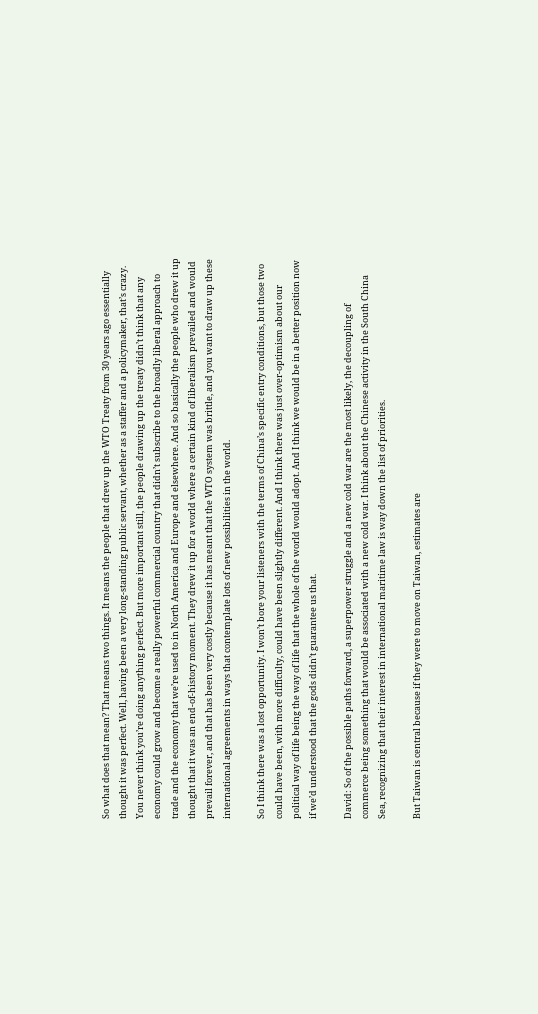So what does that mean? That means two things. It means the people that drew up the WTO Treaty from 30 years ago essentially thought it was perfect. Well, having been a very long-standing public servant, whether as a staffer and a policymaker, that’s crazy. You never think you’re doing anything perfect. But more important still, the people drawing up the treaty didn’t think that any economy could grow and become a really powerful commercial country that didn’t subscribe to the broadly liberal approach to trade and the economy that we’re used to in North America and Europe and elsewhere. And so basically the people who drew it up thought that it was an end-of-history moment. They drew it up for a world where a certain kind of liberalism prevailed and would prevail forever, and that has been very costly because it has meant that the WTO system was brittle, and you want to draw up these international agreements in ways that contemplate lots of new possibilities in the world.

So I think there was a lost opportunity. I won’t bore your listeners with the terms of China’s specific entry conditions, but those two could have been, with more difficulty, could have been slightly different. And I think there was just over-optimism about our political way of life being the way of life that the whole of the world would adopt. And I think we would be in a better position now if we’d understood that the gods didn’t guarantee us that.

David: So of the possible paths forward, a superpower struggle and a new cold war are the most likely, the decoupling of commerce being something that would be associated with a new cold war. I think about the Chinese activity in the South China Sea, recognizing that their interest in international maritime law is way down the list of priorities.

But Taiwan is central because if they were to move on Taiwan, estimates are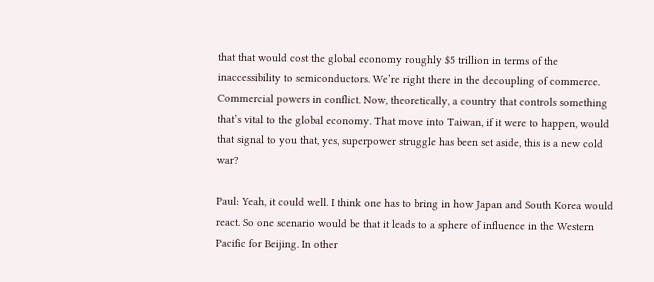that that would cost the global economy roughly $5 trillion in terms of the inaccessibility to semiconductors. We’re right there in the decoupling of commerce. Commercial powers in conflict. Now, theoretically, a country that controls something that’s vital to the global economy. That move into Taiwan, if it were to happen, would that signal to you that, yes, superpower struggle has been set aside, this is a new cold war?

Paul: Yeah, it could well. I think one has to bring in how Japan and South Korea would react. So one scenario would be that it leads to a sphere of influence in the Western Pacific for Beijing. In other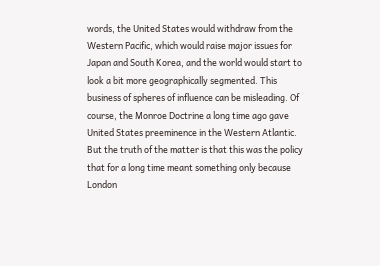words, the United States would withdraw from the Western Pacific, which would raise major issues for Japan and South Korea, and the world would start to look a bit more geographically segmented. This business of spheres of influence can be misleading. Of course, the Monroe Doctrine a long time ago gave United States preeminence in the Western Atlantic. But the truth of the matter is that this was the policy that for a long time meant something only because London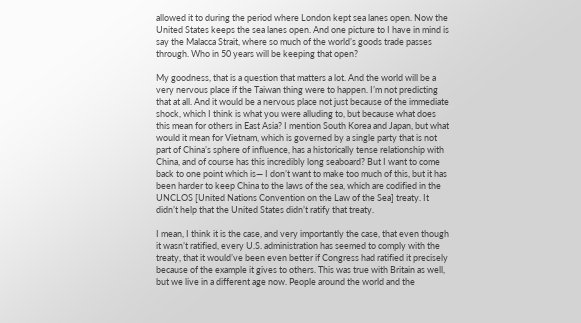allowed it to during the period where London kept sea lanes open. Now the United States keeps the sea lanes open. And one picture to I have in mind is say the Malacca Strait, where so much of the world’s goods trade passes through. Who in 50 years will be keeping that open?

My goodness, that is a question that matters a lot. And the world will be a very nervous place if the Taiwan thing were to happen. I’m not predicting that at all. And it would be a nervous place not just because of the immediate shock, which I think is what you were alluding to, but because what does this mean for others in East Asia? I mention South Korea and Japan, but what would it mean for Vietnam, which is governed by a single party that is not part of China’s sphere of influence, has a historically tense relationship with China, and of course has this incredibly long seaboard? But I want to come back to one point which is— I don’t want to make too much of this, but it has been harder to keep China to the laws of the sea, which are codified in the UNCLOS [United Nations Convention on the Law of the Sea] treaty. It didn’t help that the United States didn’t ratify that treaty.

I mean, I think it is the case, and very importantly the case, that even though it wasn’t ratified, every U.S. administration has seemed to comply with the treaty, that it would’ve been even better if Congress had ratified it precisely because of the example it gives to others. This was true with Britain as well, but we live in a different age now. People around the world and the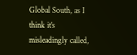Global South, as I think it’s misleadingly called,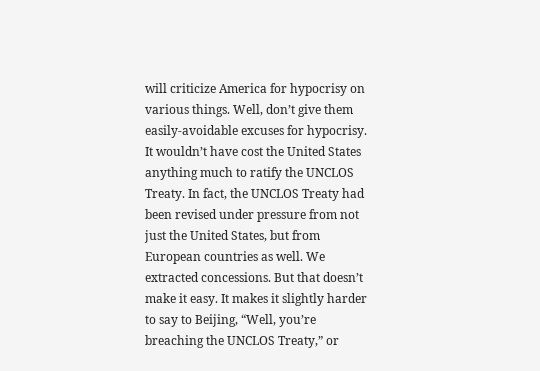will criticize America for hypocrisy on various things. Well, don’t give them easily-avoidable excuses for hypocrisy. It wouldn’t have cost the United States anything much to ratify the UNCLOS Treaty. In fact, the UNCLOS Treaty had been revised under pressure from not just the United States, but from European countries as well. We extracted concessions. But that doesn’t make it easy. It makes it slightly harder to say to Beijing, “Well, you’re breaching the UNCLOS Treaty,” or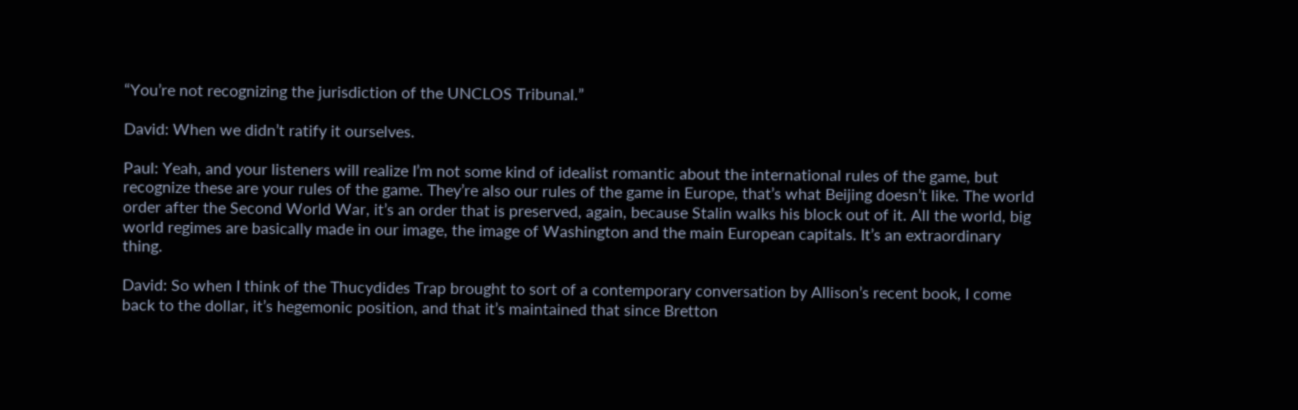“You’re not recognizing the jurisdiction of the UNCLOS Tribunal.”

David: When we didn’t ratify it ourselves.

Paul: Yeah, and your listeners will realize I’m not some kind of idealist romantic about the international rules of the game, but recognize these are your rules of the game. They’re also our rules of the game in Europe, that’s what Beijing doesn’t like. The world order after the Second World War, it’s an order that is preserved, again, because Stalin walks his block out of it. All the world, big world regimes are basically made in our image, the image of Washington and the main European capitals. It’s an extraordinary thing.

David: So when I think of the Thucydides Trap brought to sort of a contemporary conversation by Allison’s recent book, I come back to the dollar, it’s hegemonic position, and that it’s maintained that since Bretton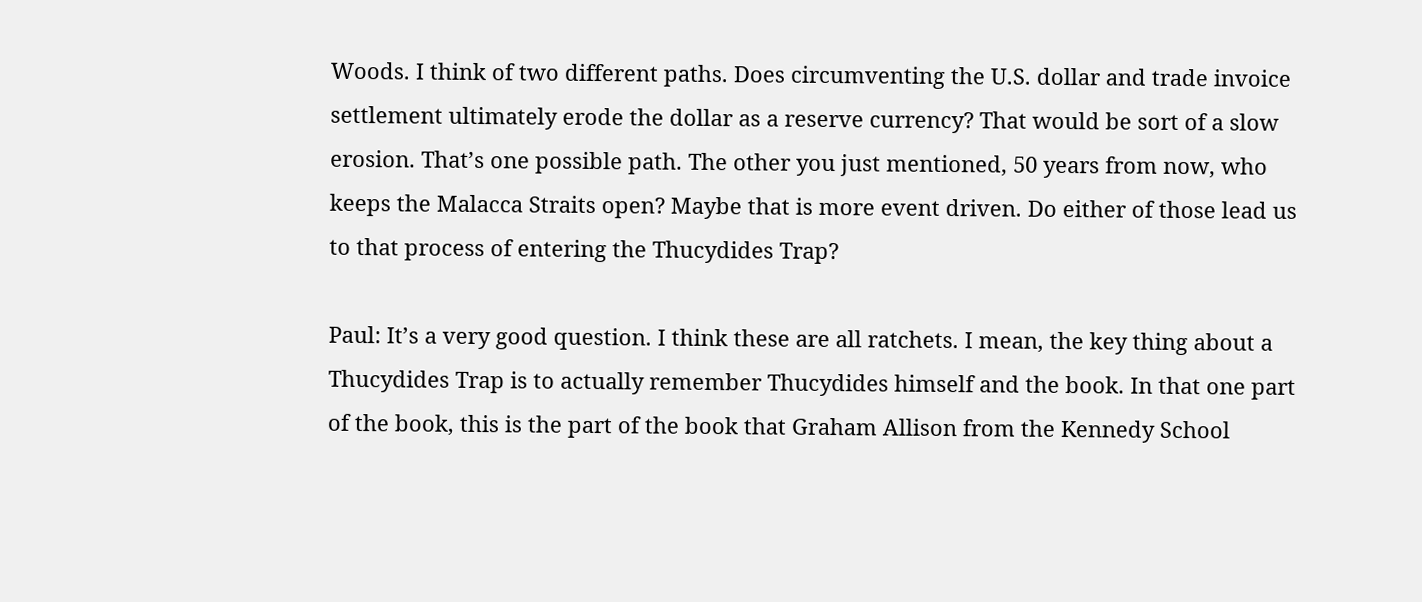Woods. I think of two different paths. Does circumventing the U.S. dollar and trade invoice settlement ultimately erode the dollar as a reserve currency? That would be sort of a slow erosion. That’s one possible path. The other you just mentioned, 50 years from now, who keeps the Malacca Straits open? Maybe that is more event driven. Do either of those lead us to that process of entering the Thucydides Trap?

Paul: It’s a very good question. I think these are all ratchets. I mean, the key thing about a Thucydides Trap is to actually remember Thucydides himself and the book. In that one part of the book, this is the part of the book that Graham Allison from the Kennedy School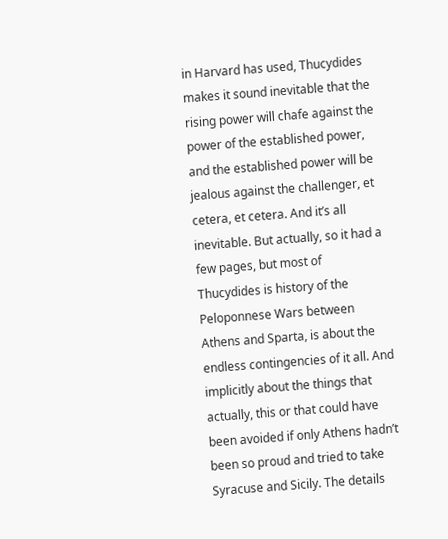in Harvard has used, Thucydides makes it sound inevitable that the rising power will chafe against the power of the established power, and the established power will be jealous against the challenger, et cetera, et cetera. And it’s all inevitable. But actually, so it had a few pages, but most of Thucydides is history of the Peloponnese Wars between Athens and Sparta, is about the endless contingencies of it all. And implicitly about the things that actually, this or that could have been avoided if only Athens hadn’t been so proud and tried to take Syracuse and Sicily. The details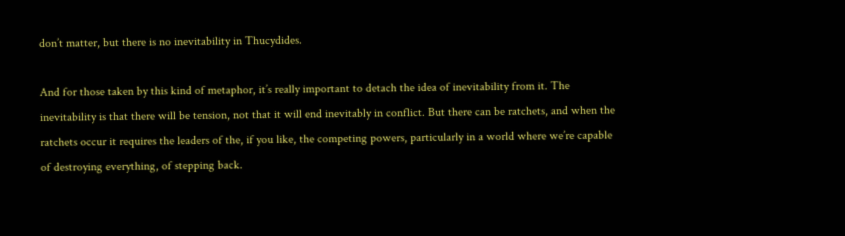don’t matter, but there is no inevitability in Thucydides.

And for those taken by this kind of metaphor, it’s really important to detach the idea of inevitability from it. The inevitability is that there will be tension, not that it will end inevitably in conflict. But there can be ratchets, and when the ratchets occur it requires the leaders of the, if you like, the competing powers, particularly in a world where we’re capable of destroying everything, of stepping back.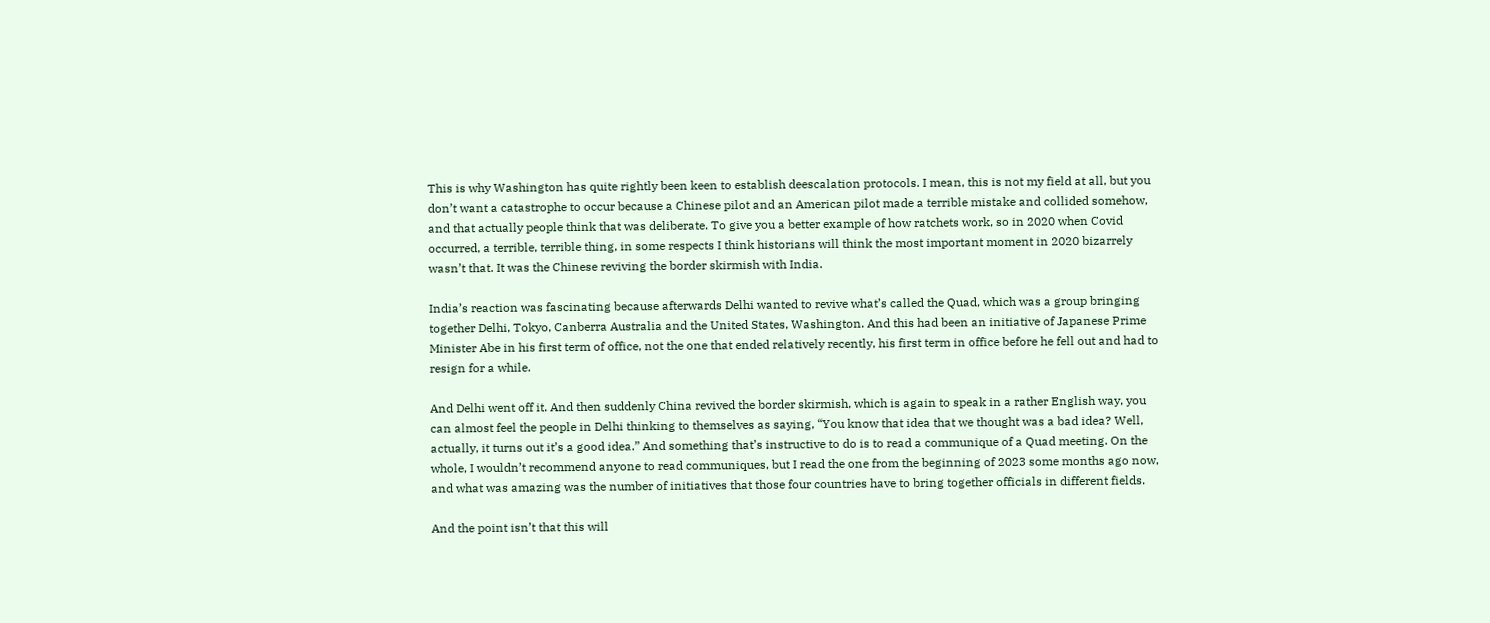This is why Washington has quite rightly been keen to establish deescalation protocols. I mean, this is not my field at all, but you don’t want a catastrophe to occur because a Chinese pilot and an American pilot made a terrible mistake and collided somehow, and that actually people think that was deliberate. To give you a better example of how ratchets work, so in 2020 when Covid occurred, a terrible, terrible thing, in some respects I think historians will think the most important moment in 2020 bizarrely wasn’t that. It was the Chinese reviving the border skirmish with India.

India’s reaction was fascinating because afterwards Delhi wanted to revive what’s called the Quad, which was a group bringing together Delhi, Tokyo, Canberra Australia and the United States, Washington. And this had been an initiative of Japanese Prime Minister Abe in his first term of office, not the one that ended relatively recently, his first term in office before he fell out and had to resign for a while.

And Delhi went off it. And then suddenly China revived the border skirmish, which is again to speak in a rather English way, you can almost feel the people in Delhi thinking to themselves as saying, “You know that idea that we thought was a bad idea? Well, actually, it turns out it’s a good idea.” And something that’s instructive to do is to read a communique of a Quad meeting. On the whole, I wouldn’t recommend anyone to read communiques, but I read the one from the beginning of 2023 some months ago now, and what was amazing was the number of initiatives that those four countries have to bring together officials in different fields.

And the point isn’t that this will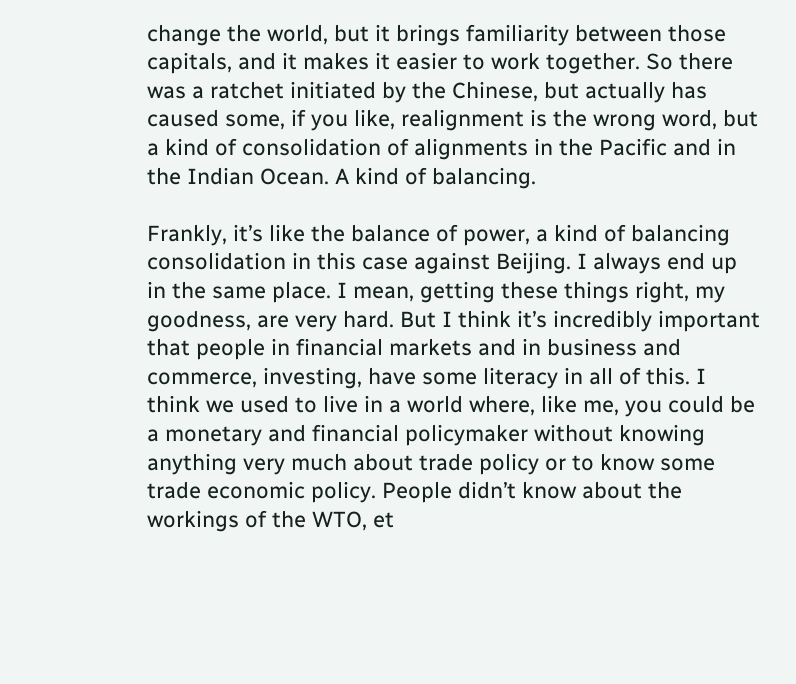change the world, but it brings familiarity between those capitals, and it makes it easier to work together. So there was a ratchet initiated by the Chinese, but actually has caused some, if you like, realignment is the wrong word, but a kind of consolidation of alignments in the Pacific and in the Indian Ocean. A kind of balancing.

Frankly, it’s like the balance of power, a kind of balancing consolidation in this case against Beijing. I always end up in the same place. I mean, getting these things right, my goodness, are very hard. But I think it’s incredibly important that people in financial markets and in business and commerce, investing, have some literacy in all of this. I think we used to live in a world where, like me, you could be a monetary and financial policymaker without knowing anything very much about trade policy or to know some trade economic policy. People didn’t know about the workings of the WTO, et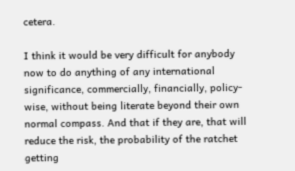cetera.

I think it would be very difficult for anybody now to do anything of any international significance, commercially, financially, policy-wise, without being literate beyond their own normal compass. And that if they are, that will reduce the risk, the probability of the ratchet getting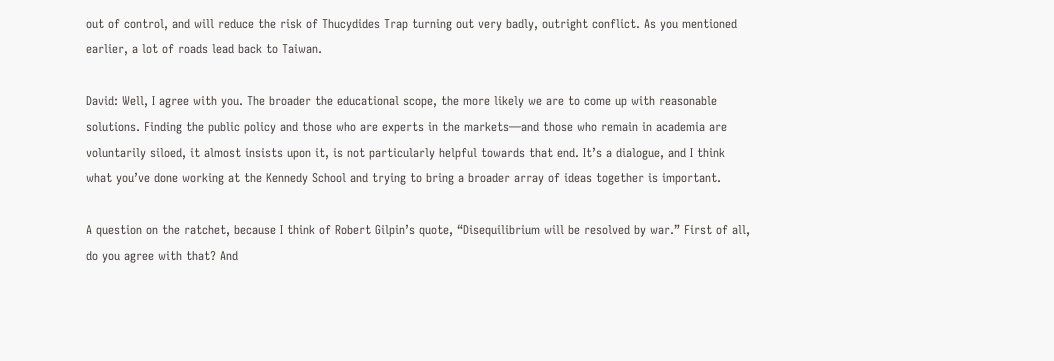out of control, and will reduce the risk of Thucydides Trap turning out very badly, outright conflict. As you mentioned earlier, a lot of roads lead back to Taiwan.

David: Well, I agree with you. The broader the educational scope, the more likely we are to come up with reasonable solutions. Finding the public policy and those who are experts in the markets—and those who remain in academia are voluntarily siloed, it almost insists upon it, is not particularly helpful towards that end. It’s a dialogue, and I think what you’ve done working at the Kennedy School and trying to bring a broader array of ideas together is important.

A question on the ratchet, because I think of Robert Gilpin’s quote, “Disequilibrium will be resolved by war.” First of all, do you agree with that? And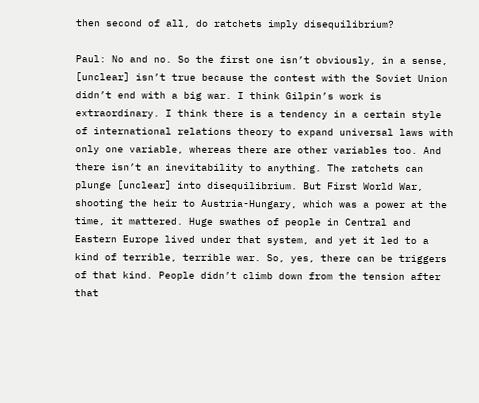then second of all, do ratchets imply disequilibrium?

Paul: No and no. So the first one isn’t obviously, in a sense, [unclear] isn’t true because the contest with the Soviet Union didn’t end with a big war. I think Gilpin’s work is extraordinary. I think there is a tendency in a certain style of international relations theory to expand universal laws with only one variable, whereas there are other variables too. And there isn’t an inevitability to anything. The ratchets can plunge [unclear] into disequilibrium. But First World War, shooting the heir to Austria-Hungary, which was a power at the time, it mattered. Huge swathes of people in Central and Eastern Europe lived under that system, and yet it led to a kind of terrible, terrible war. So, yes, there can be triggers of that kind. People didn’t climb down from the tension after that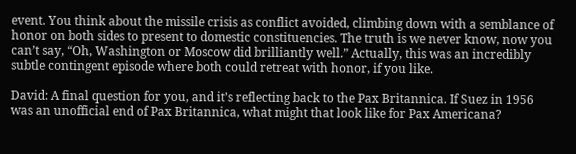event. You think about the missile crisis as conflict avoided, climbing down with a semblance of honor on both sides to present to domestic constituencies. The truth is we never know, now you can’t say, “Oh, Washington or Moscow did brilliantly well.” Actually, this was an incredibly subtle contingent episode where both could retreat with honor, if you like.

David: A final question for you, and it’s reflecting back to the Pax Britannica. If Suez in 1956 was an unofficial end of Pax Britannica, what might that look like for Pax Americana?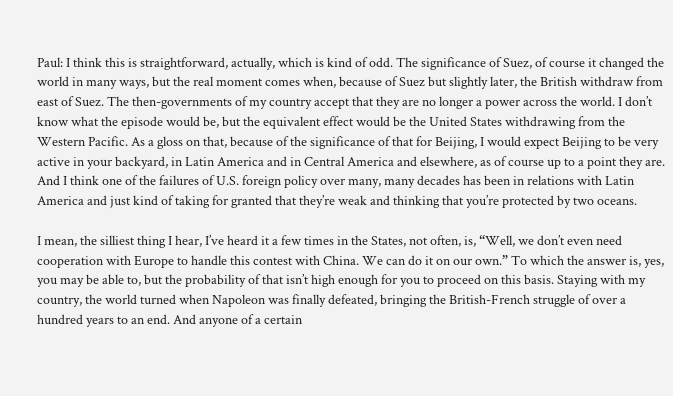Paul: I think this is straightforward, actually, which is kind of odd. The significance of Suez, of course it changed the world in many ways, but the real moment comes when, because of Suez but slightly later, the British withdraw from east of Suez. The then-governments of my country accept that they are no longer a power across the world. I don’t know what the episode would be, but the equivalent effect would be the United States withdrawing from the Western Pacific. As a gloss on that, because of the significance of that for Beijing, I would expect Beijing to be very active in your backyard, in Latin America and in Central America and elsewhere, as of course up to a point they are. And I think one of the failures of U.S. foreign policy over many, many decades has been in relations with Latin America and just kind of taking for granted that they’re weak and thinking that you’re protected by two oceans.

I mean, the silliest thing I hear, I’ve heard it a few times in the States, not often, is, “Well, we don’t even need cooperation with Europe to handle this contest with China. We can do it on our own.” To which the answer is, yes, you may be able to, but the probability of that isn’t high enough for you to proceed on this basis. Staying with my country, the world turned when Napoleon was finally defeated, bringing the British-French struggle of over a hundred years to an end. And anyone of a certain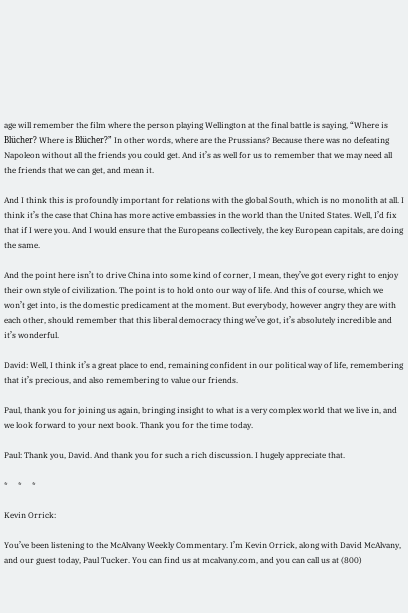age will remember the film where the person playing Wellington at the final battle is saying, “Where is Blücher? Where is Blücher?” In other words, where are the Prussians? Because there was no defeating Napoleon without all the friends you could get. And it’s as well for us to remember that we may need all the friends that we can get, and mean it.

And I think this is profoundly important for relations with the global South, which is no monolith at all. I think it’s the case that China has more active embassies in the world than the United States. Well, I’d fix that if I were you. And I would ensure that the Europeans collectively, the key European capitals, are doing the same.

And the point here isn’t to drive China into some kind of corner, I mean, they’ve got every right to enjoy their own style of civilization. The point is to hold onto our way of life. And this of course, which we won’t get into, is the domestic predicament at the moment. But everybody, however angry they are with each other, should remember that this liberal democracy thing we’ve got, it’s absolutely incredible and it’s wonderful.

David: Well, I think it’s a great place to end, remaining confident in our political way of life, remembering that it’s precious, and also remembering to value our friends.

Paul, thank you for joining us again, bringing insight to what is a very complex world that we live in, and we look forward to your next book. Thank you for the time today.

Paul: Thank you, David. And thank you for such a rich discussion. I hugely appreciate that.

*     *     *

Kevin Orrick:

You’ve been listening to the McAlvany Weekly Commentary. I’m Kevin Orrick, along with David McAlvany, and our guest today, Paul Tucker. You can find us at mcalvany.com, and you can call us at (800)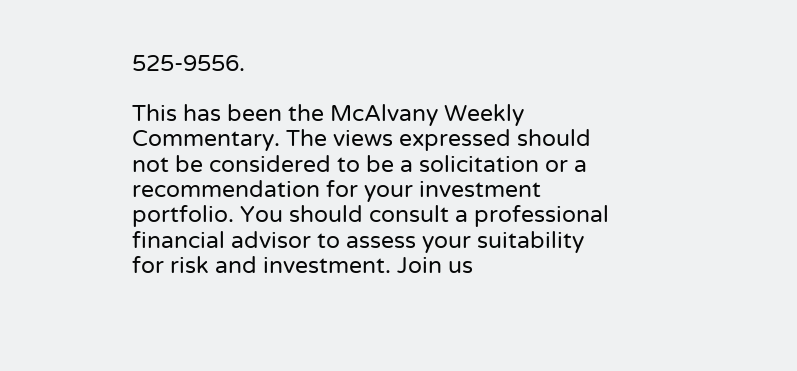525-9556.

This has been the McAlvany Weekly Commentary. The views expressed should not be considered to be a solicitation or a recommendation for your investment portfolio. You should consult a professional financial advisor to assess your suitability for risk and investment. Join us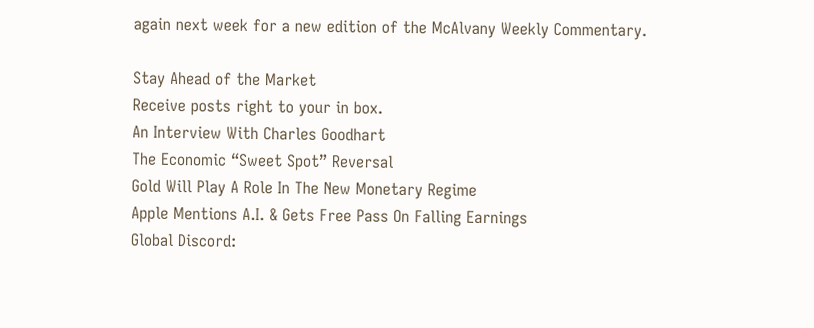again next week for a new edition of the McAlvany Weekly Commentary.

Stay Ahead of the Market
Receive posts right to your in box.
An Interview With Charles Goodhart
The Economic “Sweet Spot” Reversal
Gold Will Play A Role In The New Monetary Regime
Apple Mentions A.I. & Gets Free Pass On Falling Earnings
Global Discord: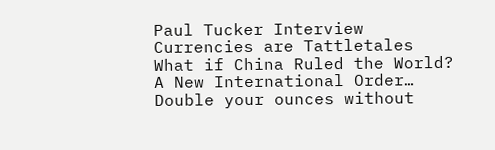Paul Tucker Interview
Currencies are Tattletales
What if China Ruled the World?
A New International Order…
Double your ounces without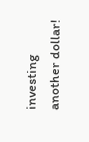investing another dollar!